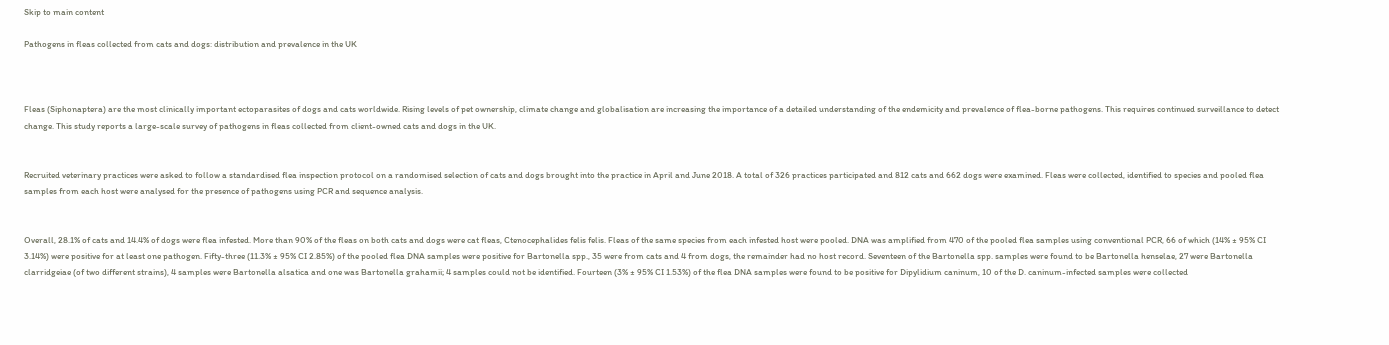Skip to main content

Pathogens in fleas collected from cats and dogs: distribution and prevalence in the UK



Fleas (Siphonaptera) are the most clinically important ectoparasites of dogs and cats worldwide. Rising levels of pet ownership, climate change and globalisation are increasing the importance of a detailed understanding of the endemicity and prevalence of flea-borne pathogens. This requires continued surveillance to detect change. This study reports a large-scale survey of pathogens in fleas collected from client-owned cats and dogs in the UK.


Recruited veterinary practices were asked to follow a standardised flea inspection protocol on a randomised selection of cats and dogs brought into the practice in April and June 2018. A total of 326 practices participated and 812 cats and 662 dogs were examined. Fleas were collected, identified to species and pooled flea samples from each host were analysed for the presence of pathogens using PCR and sequence analysis.


Overall, 28.1% of cats and 14.4% of dogs were flea infested. More than 90% of the fleas on both cats and dogs were cat fleas, Ctenocephalides felis felis. Fleas of the same species from each infested host were pooled. DNA was amplified from 470 of the pooled flea samples using conventional PCR, 66 of which (14% ± 95% CI 3.14%) were positive for at least one pathogen. Fifty-three (11.3% ± 95% CI 2.85%) of the pooled flea DNA samples were positive for Bartonella spp., 35 were from cats and 4 from dogs, the remainder had no host record. Seventeen of the Bartonella spp. samples were found to be Bartonella henselae, 27 were Bartonella clarridgeiae (of two different strains), 4 samples were Bartonella alsatica and one was Bartonella grahamii; 4 samples could not be identified. Fourteen (3% ± 95% CI 1.53%) of the flea DNA samples were found to be positive for Dipylidium caninum, 10 of the D. caninum-infected samples were collected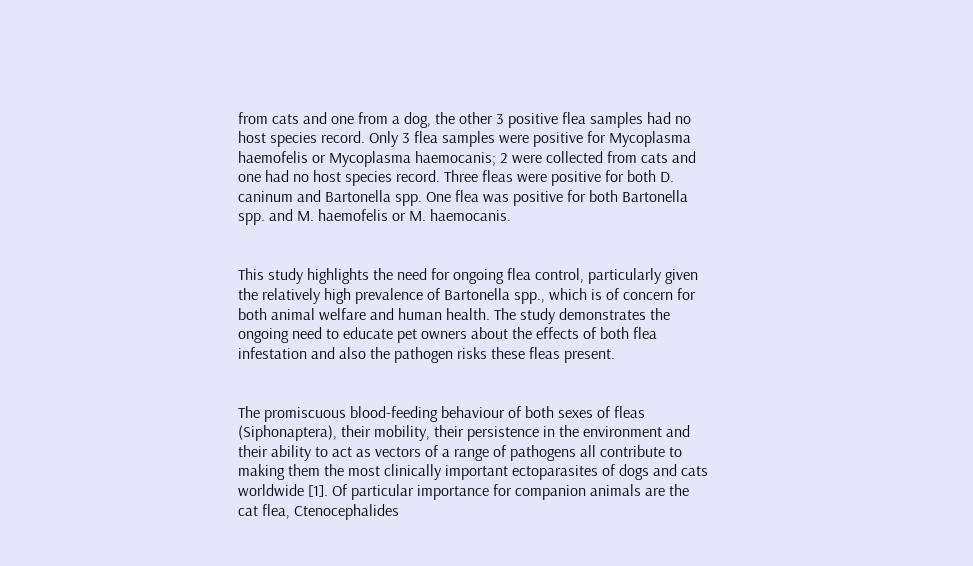from cats and one from a dog, the other 3 positive flea samples had no host species record. Only 3 flea samples were positive for Mycoplasma haemofelis or Mycoplasma haemocanis; 2 were collected from cats and one had no host species record. Three fleas were positive for both D. caninum and Bartonella spp. One flea was positive for both Bartonella spp. and M. haemofelis or M. haemocanis.


This study highlights the need for ongoing flea control, particularly given the relatively high prevalence of Bartonella spp., which is of concern for both animal welfare and human health. The study demonstrates the ongoing need to educate pet owners about the effects of both flea infestation and also the pathogen risks these fleas present.


The promiscuous blood-feeding behaviour of both sexes of fleas (Siphonaptera), their mobility, their persistence in the environment and their ability to act as vectors of a range of pathogens all contribute to making them the most clinically important ectoparasites of dogs and cats worldwide [1]. Of particular importance for companion animals are the cat flea, Ctenocephalides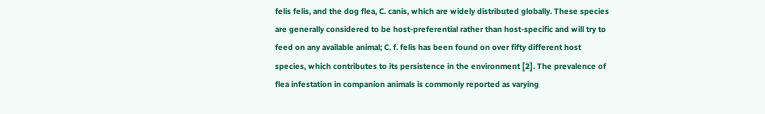felis felis, and the dog flea, C. canis, which are widely distributed globally. These species are generally considered to be host-preferential rather than host-specific and will try to feed on any available animal; C. f. felis has been found on over fifty different host species, which contributes to its persistence in the environment [2]. The prevalence of flea infestation in companion animals is commonly reported as varying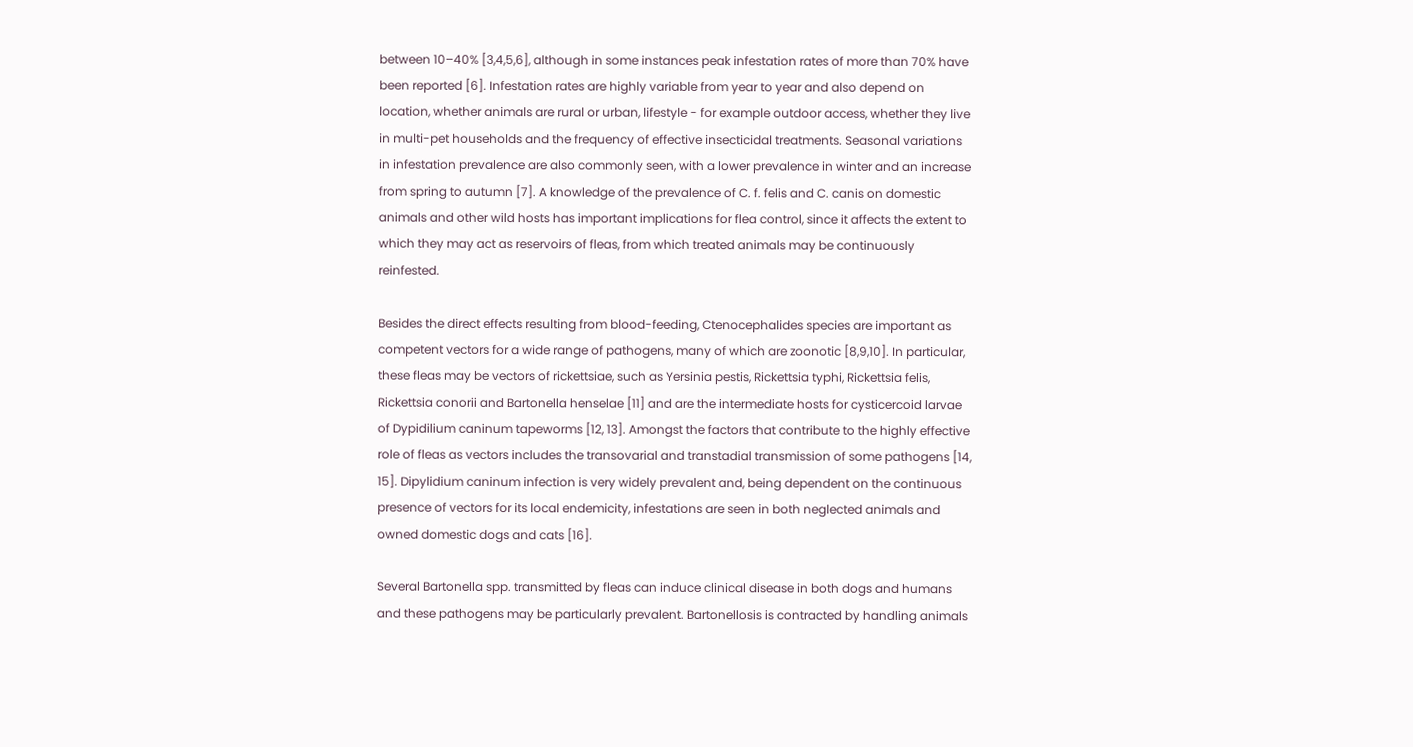between 10–40% [3,4,5,6], although in some instances peak infestation rates of more than 70% have been reported [6]. Infestation rates are highly variable from year to year and also depend on location, whether animals are rural or urban, lifestyle - for example outdoor access, whether they live in multi-pet households and the frequency of effective insecticidal treatments. Seasonal variations in infestation prevalence are also commonly seen, with a lower prevalence in winter and an increase from spring to autumn [7]. A knowledge of the prevalence of C. f. felis and C. canis on domestic animals and other wild hosts has important implications for flea control, since it affects the extent to which they may act as reservoirs of fleas, from which treated animals may be continuously reinfested.

Besides the direct effects resulting from blood-feeding, Ctenocephalides species are important as competent vectors for a wide range of pathogens, many of which are zoonotic [8,9,10]. In particular, these fleas may be vectors of rickettsiae, such as Yersinia pestis, Rickettsia typhi, Rickettsia felis, Rickettsia conorii and Bartonella henselae [11] and are the intermediate hosts for cysticercoid larvae of Dypidilium caninum tapeworms [12, 13]. Amongst the factors that contribute to the highly effective role of fleas as vectors includes the transovarial and transtadial transmission of some pathogens [14, 15]. Dipylidium caninum infection is very widely prevalent and, being dependent on the continuous presence of vectors for its local endemicity, infestations are seen in both neglected animals and owned domestic dogs and cats [16].

Several Bartonella spp. transmitted by fleas can induce clinical disease in both dogs and humans and these pathogens may be particularly prevalent. Bartonellosis is contracted by handling animals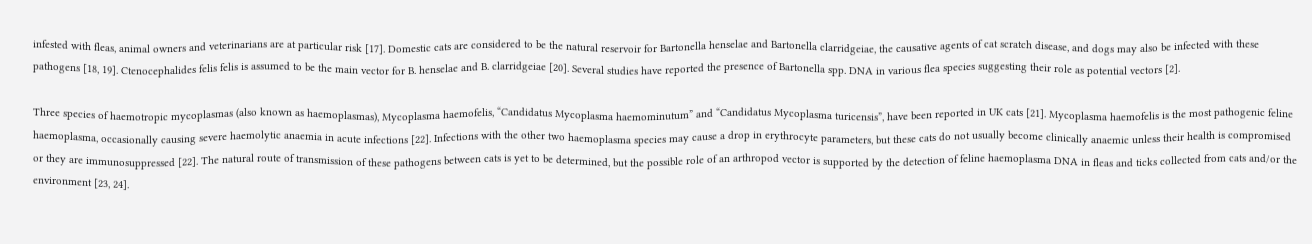infested with fleas, animal owners and veterinarians are at particular risk [17]. Domestic cats are considered to be the natural reservoir for Bartonella henselae and Bartonella clarridgeiae, the causative agents of cat scratch disease, and dogs may also be infected with these pathogens [18, 19]. Ctenocephalides felis felis is assumed to be the main vector for B. henselae and B. clarridgeiae [20]. Several studies have reported the presence of Bartonella spp. DNA in various flea species suggesting their role as potential vectors [2].

Three species of haemotropic mycoplasmas (also known as haemoplasmas), Mycoplasma haemofelis, “Candidatus Mycoplasma haemominutum” and “Candidatus Mycoplasma turicensis”, have been reported in UK cats [21]. Mycoplasma haemofelis is the most pathogenic feline haemoplasma, occasionally causing severe haemolytic anaemia in acute infections [22]. Infections with the other two haemoplasma species may cause a drop in erythrocyte parameters, but these cats do not usually become clinically anaemic unless their health is compromised or they are immunosuppressed [22]. The natural route of transmission of these pathogens between cats is yet to be determined, but the possible role of an arthropod vector is supported by the detection of feline haemoplasma DNA in fleas and ticks collected from cats and/or the environment [23, 24].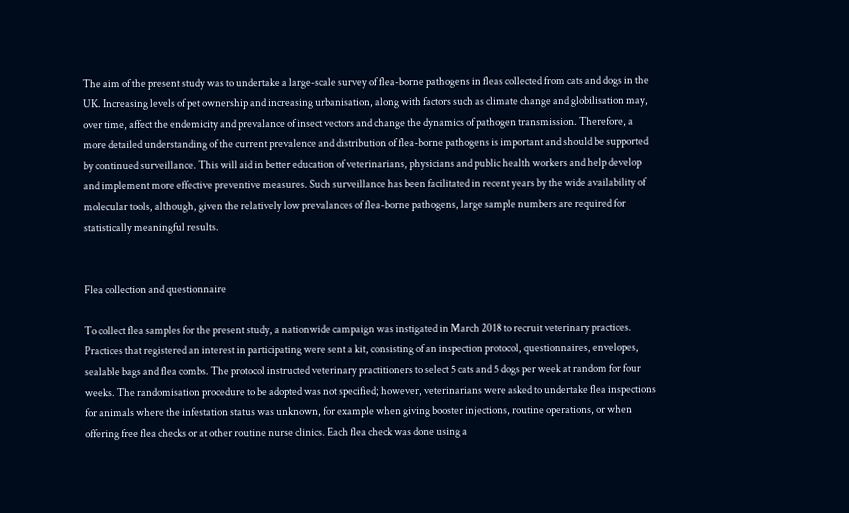The aim of the present study was to undertake a large-scale survey of flea-borne pathogens in fleas collected from cats and dogs in the UK. Increasing levels of pet ownership and increasing urbanisation, along with factors such as climate change and globilisation may, over time, affect the endemicity and prevalance of insect vectors and change the dynamics of pathogen transmission. Therefore, a more detailed understanding of the current prevalence and distribution of flea-borne pathogens is important and should be supported by continued surveillance. This will aid in better education of veterinarians, physicians and public health workers and help develop and implement more effective preventive measures. Such surveillance has been facilitated in recent years by the wide availability of molecular tools, although, given the relatively low prevalances of flea-borne pathogens, large sample numbers are required for statistically meaningful results.


Flea collection and questionnaire

To collect flea samples for the present study, a nationwide campaign was instigated in March 2018 to recruit veterinary practices. Practices that registered an interest in participating were sent a kit, consisting of an inspection protocol, questionnaires, envelopes, sealable bags and flea combs. The protocol instructed veterinary practitioners to select 5 cats and 5 dogs per week at random for four weeks. The randomisation procedure to be adopted was not specified; however, veterinarians were asked to undertake flea inspections for animals where the infestation status was unknown, for example when giving booster injections, routine operations, or when offering free flea checks or at other routine nurse clinics. Each flea check was done using a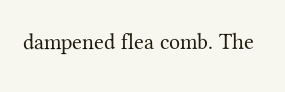dampened flea comb. The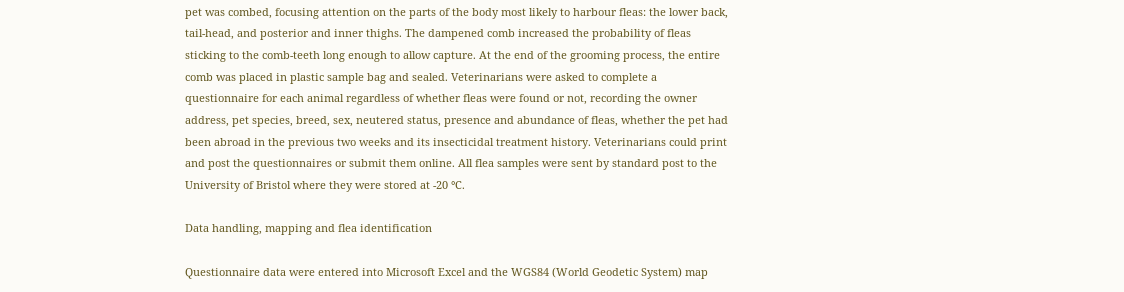pet was combed, focusing attention on the parts of the body most likely to harbour fleas: the lower back, tail-head, and posterior and inner thighs. The dampened comb increased the probability of fleas sticking to the comb-teeth long enough to allow capture. At the end of the grooming process, the entire comb was placed in plastic sample bag and sealed. Veterinarians were asked to complete a questionnaire for each animal regardless of whether fleas were found or not, recording the owner address, pet species, breed, sex, neutered status, presence and abundance of fleas, whether the pet had been abroad in the previous two weeks and its insecticidal treatment history. Veterinarians could print and post the questionnaires or submit them online. All flea samples were sent by standard post to the University of Bristol where they were stored at -20 °C.

Data handling, mapping and flea identification

Questionnaire data were entered into Microsoft Excel and the WGS84 (World Geodetic System) map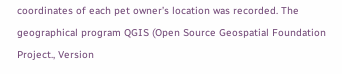coordinates of each pet owner’s location was recorded. The geographical program QGIS (Open Source Geospatial Foundation Project., Version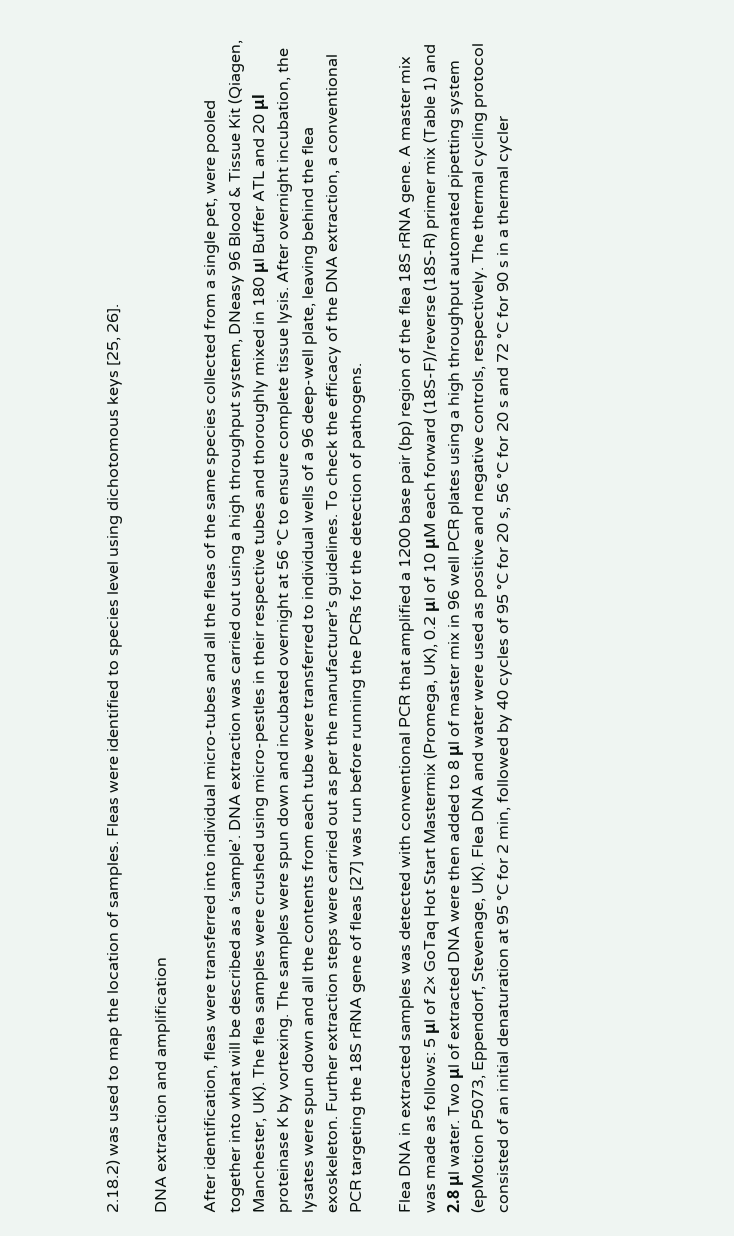2.18.2) was used to map the location of samples. Fleas were identified to species level using dichotomous keys [25, 26].

DNA extraction and amplification

After identification, fleas were transferred into individual micro-tubes and all the fleas of the same species collected from a single pet, were pooled together into what will be described as a ‘sample’. DNA extraction was carried out using a high throughput system, DNeasy 96 Blood & Tissue Kit (Qiagen, Manchester, UK). The flea samples were crushed using micro-pestles in their respective tubes and thoroughly mixed in 180 μl Buffer ATL and 20 μl proteinase K by vortexing. The samples were spun down and incubated overnight at 56 °C to ensure complete tissue lysis. After overnight incubation, the lysates were spun down and all the contents from each tube were transferred to individual wells of a 96 deep-well plate, leaving behind the flea exoskeleton. Further extraction steps were carried out as per the manufacturer’s guidelines. To check the efficacy of the DNA extraction, a conventional PCR targeting the 18S rRNA gene of fleas [27] was run before running the PCRs for the detection of pathogens.

Flea DNA in extracted samples was detected with conventional PCR that amplified a 1200 base pair (bp) region of the flea 18S rRNA gene. A master mix was made as follows: 5 μl of 2× GoTaq Hot Start Mastermix (Promega, UK), 0.2 μl of 10 μM each forward (18S-F)/reverse (18S-R) primer mix (Table 1) and 2.8 μl water. Two μl of extracted DNA were then added to 8 μl of master mix in 96 well PCR plates using a high throughput automated pipetting system (epMotion P5073, Eppendorf, Stevenage, UK). Flea DNA and water were used as positive and negative controls, respectively. The thermal cycling protocol consisted of an initial denaturation at 95 °C for 2 min, followed by 40 cycles of 95 °C for 20 s, 56 °C for 20 s and 72 °C for 90 s in a thermal cycler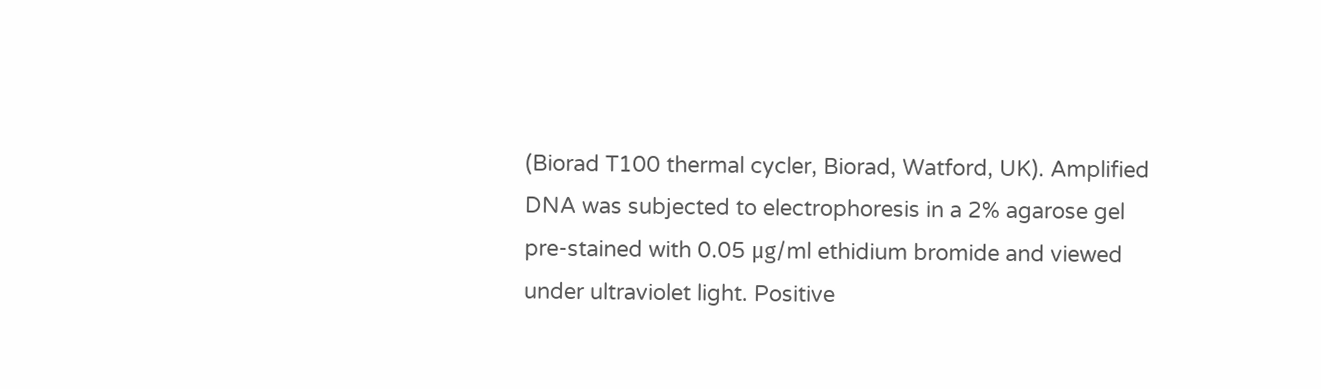(Biorad T100 thermal cycler, Biorad, Watford, UK). Amplified DNA was subjected to electrophoresis in a 2% agarose gel pre-stained with 0.05 μg/ml ethidium bromide and viewed under ultraviolet light. Positive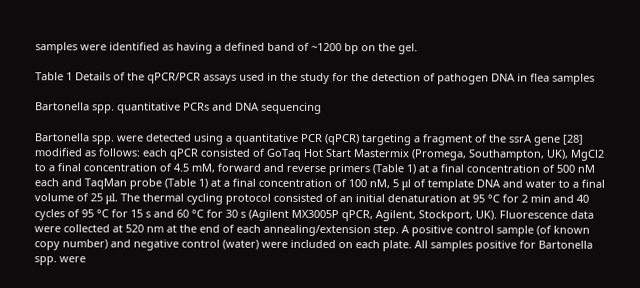samples were identified as having a defined band of ~1200 bp on the gel.

Table 1 Details of the qPCR/PCR assays used in the study for the detection of pathogen DNA in flea samples

Bartonella spp. quantitative PCRs and DNA sequencing

Bartonella spp. were detected using a quantitative PCR (qPCR) targeting a fragment of the ssrA gene [28] modified as follows: each qPCR consisted of GoTaq Hot Start Mastermix (Promega, Southampton, UK), MgCl2 to a final concentration of 4.5 mM, forward and reverse primers (Table 1) at a final concentration of 500 nM each and TaqMan probe (Table 1) at a final concentration of 100 nM, 5 μl of template DNA and water to a final volume of 25 μl. The thermal cycling protocol consisted of an initial denaturation at 95 °C for 2 min and 40 cycles of 95 °C for 15 s and 60 °C for 30 s (Agilent MX3005P qPCR, Agilent, Stockport, UK). Fluorescence data were collected at 520 nm at the end of each annealing/extension step. A positive control sample (of known copy number) and negative control (water) were included on each plate. All samples positive for Bartonella spp. were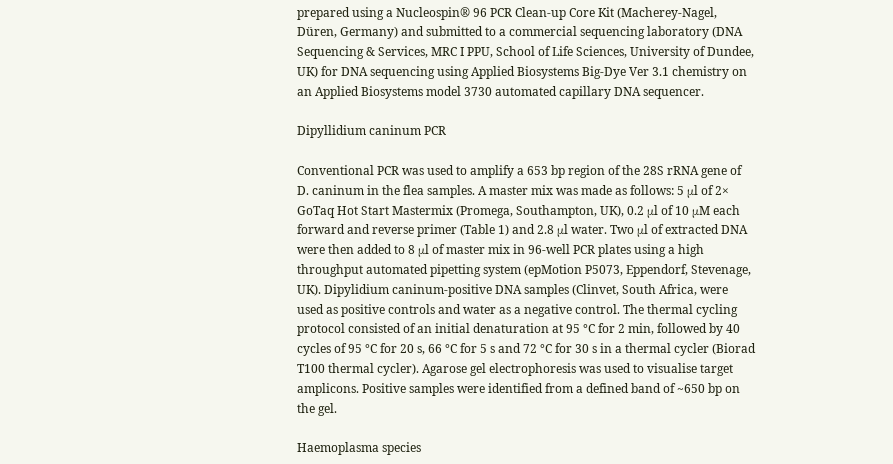prepared using a Nucleospin® 96 PCR Clean-up Core Kit (Macherey-Nagel, Düren, Germany) and submitted to a commercial sequencing laboratory (DNA Sequencing & Services, MRC I PPU, School of Life Sciences, University of Dundee, UK) for DNA sequencing using Applied Biosystems Big-Dye Ver 3.1 chemistry on an Applied Biosystems model 3730 automated capillary DNA sequencer.

Dipyllidium caninum PCR

Conventional PCR was used to amplify a 653 bp region of the 28S rRNA gene of D. caninum in the flea samples. A master mix was made as follows: 5 μl of 2× GoTaq Hot Start Mastermix (Promega, Southampton, UK), 0.2 μl of 10 μM each forward and reverse primer (Table 1) and 2.8 μl water. Two μl of extracted DNA were then added to 8 μl of master mix in 96-well PCR plates using a high throughput automated pipetting system (epMotion P5073, Eppendorf, Stevenage, UK). Dipylidium caninum-positive DNA samples (Clinvet, South Africa, were used as positive controls and water as a negative control. The thermal cycling protocol consisted of an initial denaturation at 95 °C for 2 min, followed by 40 cycles of 95 °C for 20 s, 66 °C for 5 s and 72 °C for 30 s in a thermal cycler (Biorad T100 thermal cycler). Agarose gel electrophoresis was used to visualise target amplicons. Positive samples were identified from a defined band of ~650 bp on the gel.

Haemoplasma species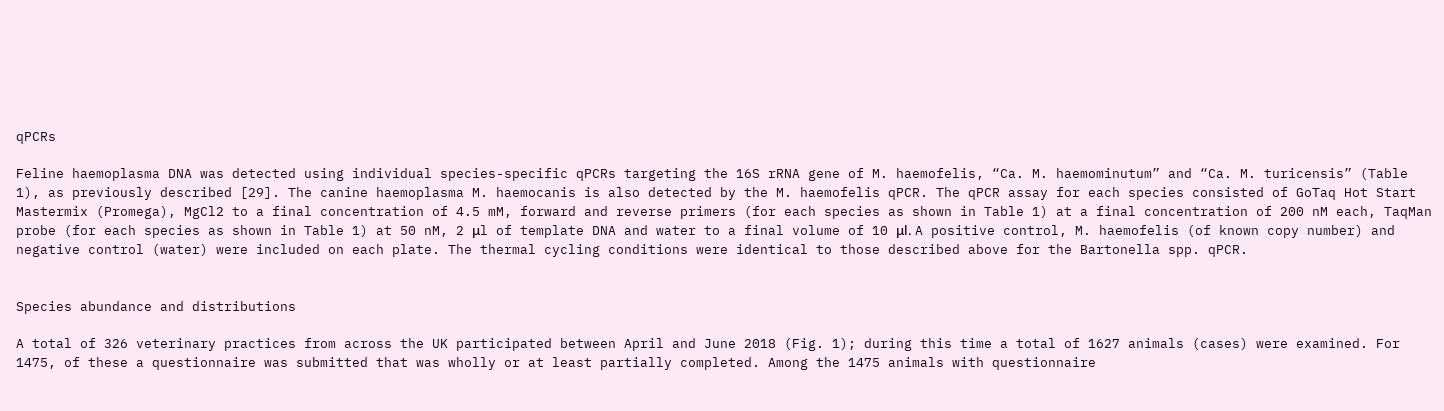qPCRs

Feline haemoplasma DNA was detected using individual species-specific qPCRs targeting the 16S rRNA gene of M. haemofelis, “Ca. M. haemominutum” and “Ca. M. turicensis” (Table 1), as previously described [29]. The canine haemoplasma M. haemocanis is also detected by the M. haemofelis qPCR. The qPCR assay for each species consisted of GoTaq Hot Start Mastermix (Promega), MgCl2 to a final concentration of 4.5 mM, forward and reverse primers (for each species as shown in Table 1) at a final concentration of 200 nM each, TaqMan probe (for each species as shown in Table 1) at 50 nM, 2 μl of template DNA and water to a final volume of 10 μl. A positive control, M. haemofelis (of known copy number) and negative control (water) were included on each plate. The thermal cycling conditions were identical to those described above for the Bartonella spp. qPCR.


Species abundance and distributions

A total of 326 veterinary practices from across the UK participated between April and June 2018 (Fig. 1); during this time a total of 1627 animals (cases) were examined. For 1475, of these a questionnaire was submitted that was wholly or at least partially completed. Among the 1475 animals with questionnaire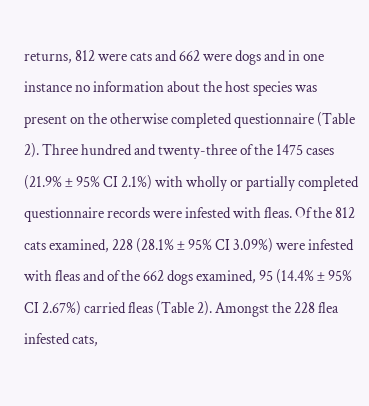returns, 812 were cats and 662 were dogs and in one instance no information about the host species was present on the otherwise completed questionnaire (Table 2). Three hundred and twenty-three of the 1475 cases (21.9% ± 95% CI 2.1%) with wholly or partially completed questionnaire records were infested with fleas. Of the 812 cats examined, 228 (28.1% ± 95% CI 3.09%) were infested with fleas and of the 662 dogs examined, 95 (14.4% ± 95% CI 2.67%) carried fleas (Table 2). Amongst the 228 flea infested cats,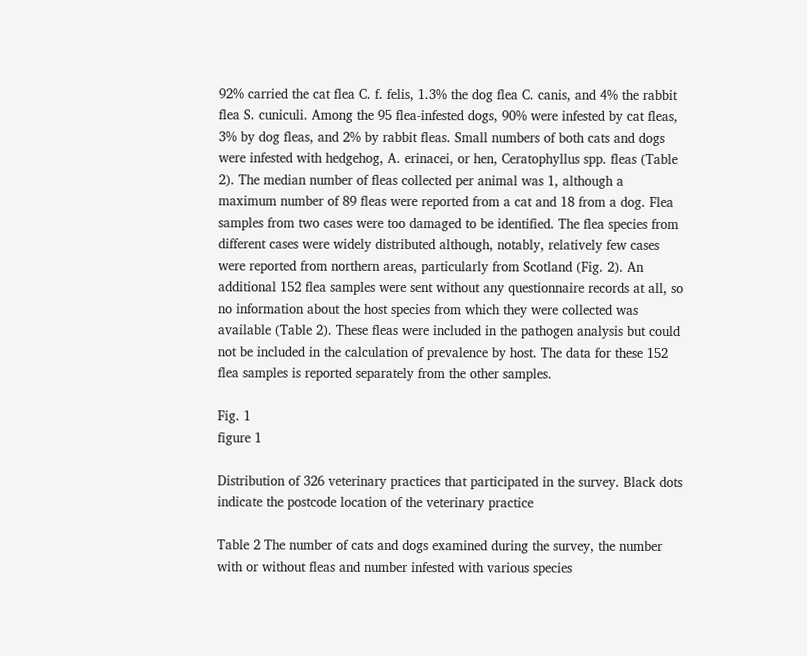92% carried the cat flea C. f. felis, 1.3% the dog flea C. canis, and 4% the rabbit flea S. cuniculi. Among the 95 flea-infested dogs, 90% were infested by cat fleas, 3% by dog fleas, and 2% by rabbit fleas. Small numbers of both cats and dogs were infested with hedgehog, A. erinacei, or hen, Ceratophyllus spp. fleas (Table 2). The median number of fleas collected per animal was 1, although a maximum number of 89 fleas were reported from a cat and 18 from a dog. Flea samples from two cases were too damaged to be identified. The flea species from different cases were widely distributed although, notably, relatively few cases were reported from northern areas, particularly from Scotland (Fig. 2). An additional 152 flea samples were sent without any questionnaire records at all, so no information about the host species from which they were collected was available (Table 2). These fleas were included in the pathogen analysis but could not be included in the calculation of prevalence by host. The data for these 152 flea samples is reported separately from the other samples.

Fig. 1
figure 1

Distribution of 326 veterinary practices that participated in the survey. Black dots indicate the postcode location of the veterinary practice

Table 2 The number of cats and dogs examined during the survey, the number with or without fleas and number infested with various species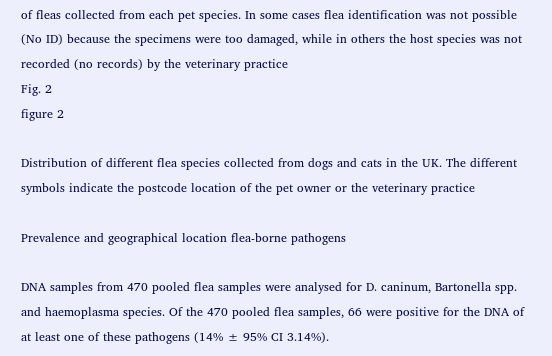of fleas collected from each pet species. In some cases flea identification was not possible (No ID) because the specimens were too damaged, while in others the host species was not recorded (no records) by the veterinary practice
Fig. 2
figure 2

Distribution of different flea species collected from dogs and cats in the UK. The different symbols indicate the postcode location of the pet owner or the veterinary practice

Prevalence and geographical location flea-borne pathogens

DNA samples from 470 pooled flea samples were analysed for D. caninum, Bartonella spp. and haemoplasma species. Of the 470 pooled flea samples, 66 were positive for the DNA of at least one of these pathogens (14% ± 95% CI 3.14%).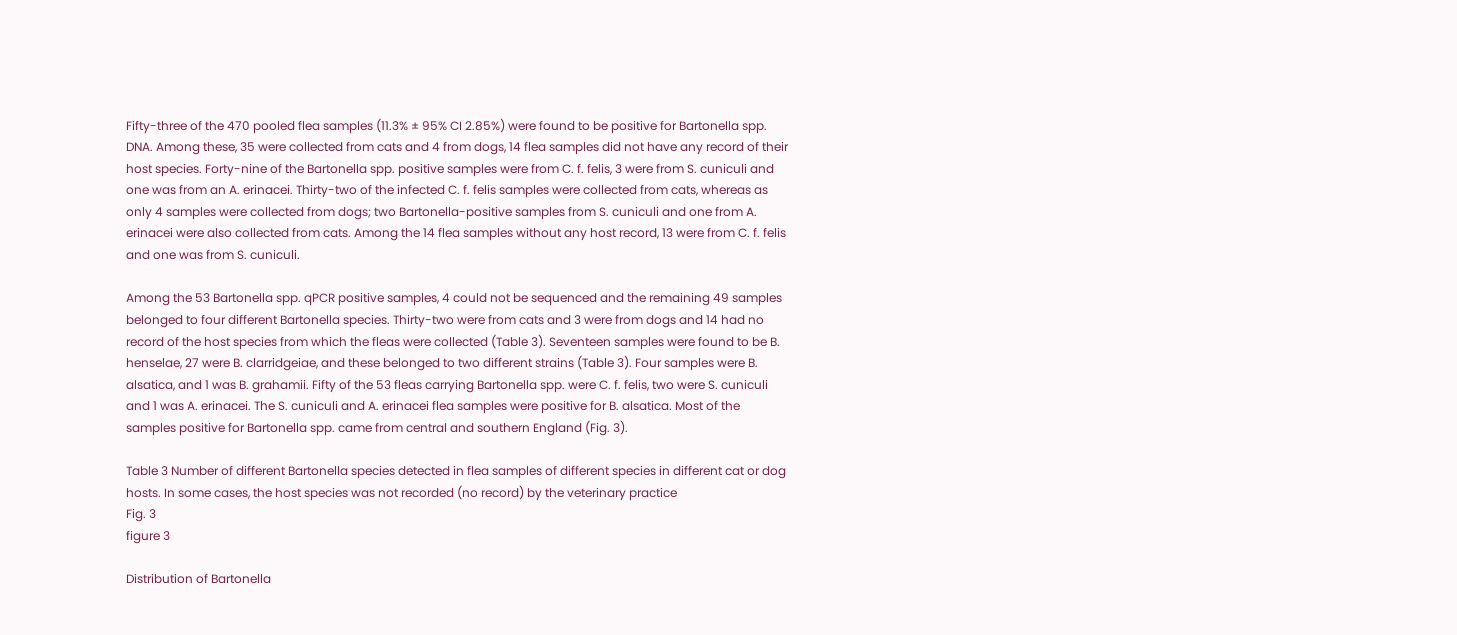Fifty-three of the 470 pooled flea samples (11.3% ± 95% CI 2.85%) were found to be positive for Bartonella spp. DNA. Among these, 35 were collected from cats and 4 from dogs, 14 flea samples did not have any record of their host species. Forty-nine of the Bartonella spp. positive samples were from C. f. felis, 3 were from S. cuniculi and one was from an A. erinacei. Thirty-two of the infected C. f. felis samples were collected from cats, whereas as only 4 samples were collected from dogs; two Bartonella-positive samples from S. cuniculi and one from A. erinacei were also collected from cats. Among the 14 flea samples without any host record, 13 were from C. f. felis and one was from S. cuniculi.

Among the 53 Bartonella spp. qPCR positive samples, 4 could not be sequenced and the remaining 49 samples belonged to four different Bartonella species. Thirty-two were from cats and 3 were from dogs and 14 had no record of the host species from which the fleas were collected (Table 3). Seventeen samples were found to be B. henselae, 27 were B. clarridgeiae, and these belonged to two different strains (Table 3). Four samples were B. alsatica, and 1 was B. grahamii. Fifty of the 53 fleas carrying Bartonella spp. were C. f. felis, two were S. cuniculi and 1 was A. erinacei. The S. cuniculi and A. erinacei flea samples were positive for B. alsatica. Most of the samples positive for Bartonella spp. came from central and southern England (Fig. 3).

Table 3 Number of different Bartonella species detected in flea samples of different species in different cat or dog hosts. In some cases, the host species was not recorded (no record) by the veterinary practice
Fig. 3
figure 3

Distribution of Bartonella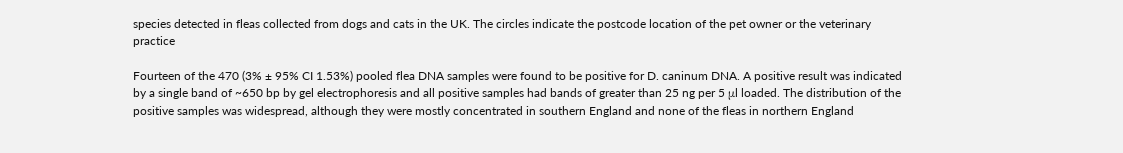species detected in fleas collected from dogs and cats in the UK. The circles indicate the postcode location of the pet owner or the veterinary practice

Fourteen of the 470 (3% ± 95% CI 1.53%) pooled flea DNA samples were found to be positive for D. caninum DNA. A positive result was indicated by a single band of ~650 bp by gel electrophoresis and all positive samples had bands of greater than 25 ng per 5 μl loaded. The distribution of the positive samples was widespread, although they were mostly concentrated in southern England and none of the fleas in northern England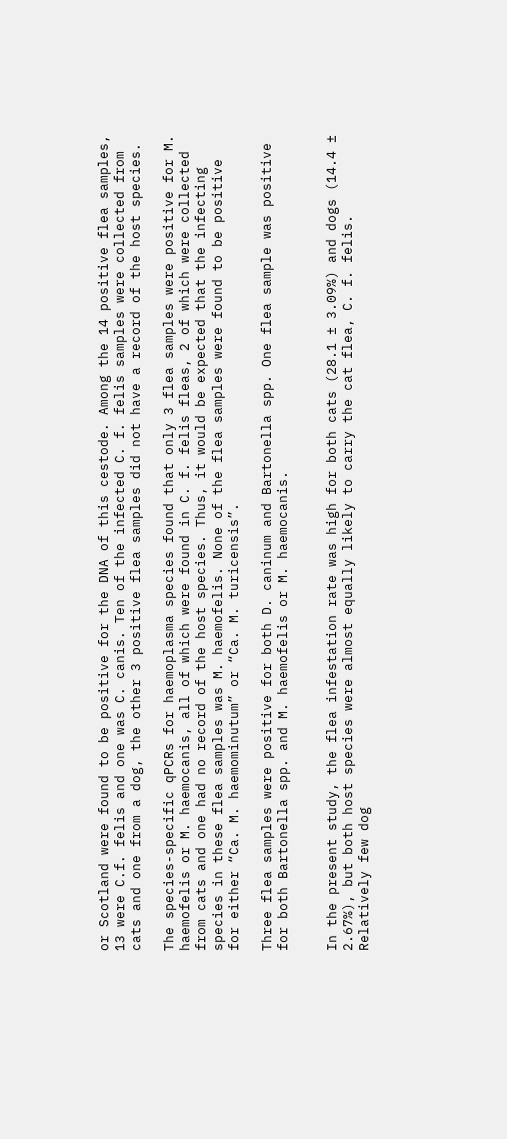or Scotland were found to be positive for the DNA of this cestode. Among the 14 positive flea samples, 13 were C.f. felis and one was C. canis. Ten of the infected C. f. felis samples were collected from cats and one from a dog, the other 3 positive flea samples did not have a record of the host species.

The species-specific qPCRs for haemoplasma species found that only 3 flea samples were positive for M. haemofelis or M. haemocanis, all of which were found in C. f. felis fleas, 2 of which were collected from cats and one had no record of the host species. Thus, it would be expected that the infecting species in these flea samples was M. haemofelis. None of the flea samples were found to be positive for either “Ca. M. haemominutum” or “Ca. M. turicensis”.

Three flea samples were positive for both D. caninum and Bartonella spp. One flea sample was positive for both Bartonella spp. and M. haemofelis or M. haemocanis.


In the present study, the flea infestation rate was high for both cats (28.1 ± 3.09%) and dogs (14.4 ± 2.67%), but both host species were almost equally likely to carry the cat flea, C. f. felis. Relatively few dog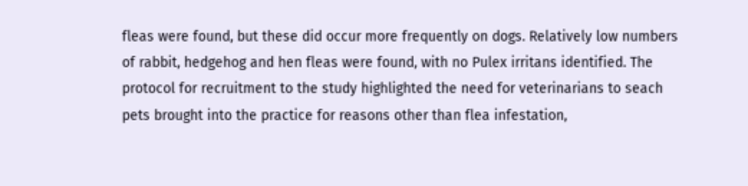fleas were found, but these did occur more frequently on dogs. Relatively low numbers of rabbit, hedgehog and hen fleas were found, with no Pulex irritans identified. The protocol for recruitment to the study highlighted the need for veterinarians to seach pets brought into the practice for reasons other than flea infestation,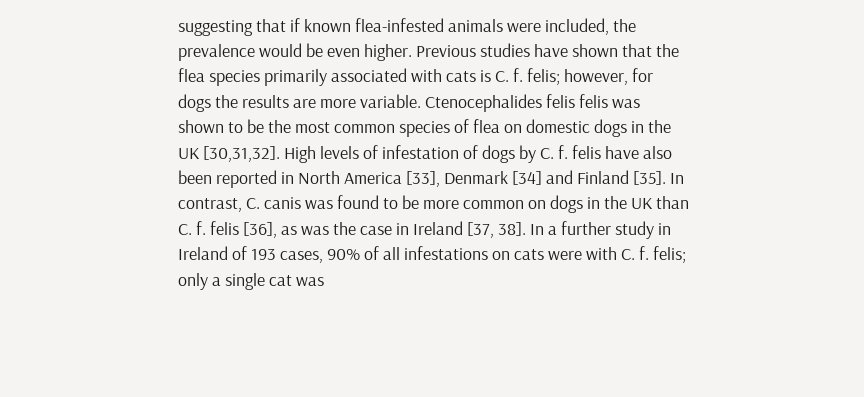suggesting that if known flea-infested animals were included, the prevalence would be even higher. Previous studies have shown that the flea species primarily associated with cats is C. f. felis; however, for dogs the results are more variable. Ctenocephalides felis felis was shown to be the most common species of flea on domestic dogs in the UK [30,31,32]. High levels of infestation of dogs by C. f. felis have also been reported in North America [33], Denmark [34] and Finland [35]. In contrast, C. canis was found to be more common on dogs in the UK than C. f. felis [36], as was the case in Ireland [37, 38]. In a further study in Ireland of 193 cases, 90% of all infestations on cats were with C. f. felis; only a single cat was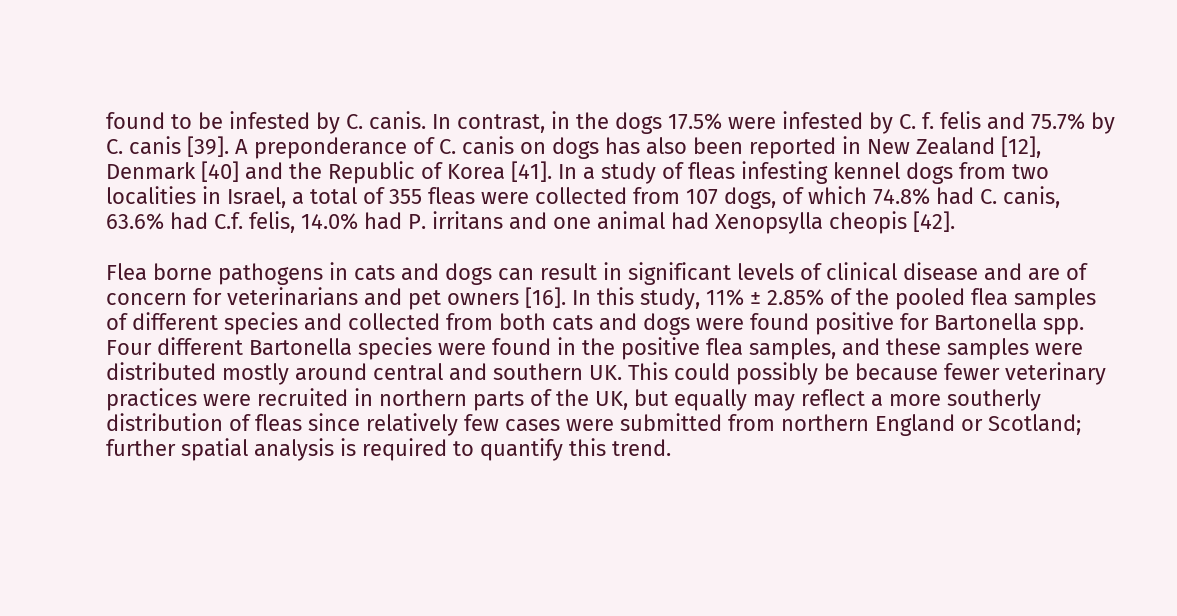found to be infested by C. canis. In contrast, in the dogs 17.5% were infested by C. f. felis and 75.7% by C. canis [39]. A preponderance of C. canis on dogs has also been reported in New Zealand [12], Denmark [40] and the Republic of Korea [41]. In a study of fleas infesting kennel dogs from two localities in Israel, a total of 355 fleas were collected from 107 dogs, of which 74.8% had C. canis, 63.6% had C.f. felis, 14.0% had P. irritans and one animal had Xenopsylla cheopis [42].

Flea borne pathogens in cats and dogs can result in significant levels of clinical disease and are of concern for veterinarians and pet owners [16]. In this study, 11% ± 2.85% of the pooled flea samples of different species and collected from both cats and dogs were found positive for Bartonella spp. Four different Bartonella species were found in the positive flea samples, and these samples were distributed mostly around central and southern UK. This could possibly be because fewer veterinary practices were recruited in northern parts of the UK, but equally may reflect a more southerly distribution of fleas since relatively few cases were submitted from northern England or Scotland; further spatial analysis is required to quantify this trend.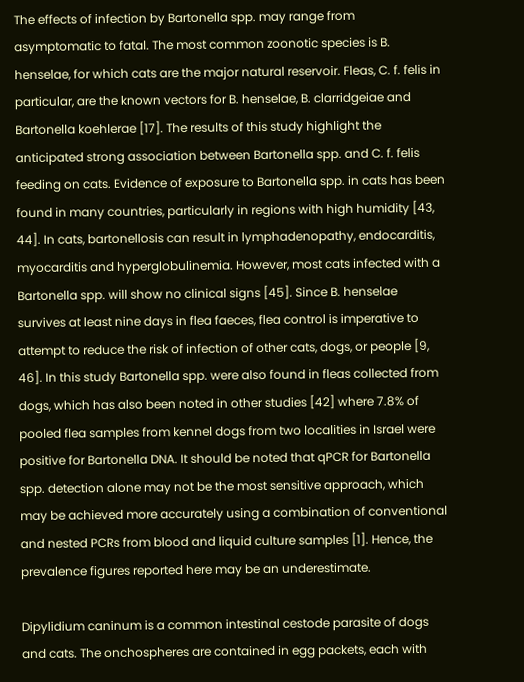The effects of infection by Bartonella spp. may range from asymptomatic to fatal. The most common zoonotic species is B. henselae, for which cats are the major natural reservoir. Fleas, C. f. felis in particular, are the known vectors for B. henselae, B. clarridgeiae and Bartonella koehlerae [17]. The results of this study highlight the anticipated strong association between Bartonella spp. and C. f. felis feeding on cats. Evidence of exposure to Bartonella spp. in cats has been found in many countries, particularly in regions with high humidity [43, 44]. In cats, bartonellosis can result in lymphadenopathy, endocarditis, myocarditis and hyperglobulinemia. However, most cats infected with a Bartonella spp. will show no clinical signs [45]. Since B. henselae survives at least nine days in flea faeces, flea control is imperative to attempt to reduce the risk of infection of other cats, dogs, or people [9, 46]. In this study Bartonella spp. were also found in fleas collected from dogs, which has also been noted in other studies [42] where 7.8% of pooled flea samples from kennel dogs from two localities in Israel were positive for Bartonella DNA. It should be noted that qPCR for Bartonella spp. detection alone may not be the most sensitive approach, which may be achieved more accurately using a combination of conventional and nested PCRs from blood and liquid culture samples [1]. Hence, the prevalence figures reported here may be an underestimate.

Dipylidium caninum is a common intestinal cestode parasite of dogs and cats. The onchospheres are contained in egg packets, each with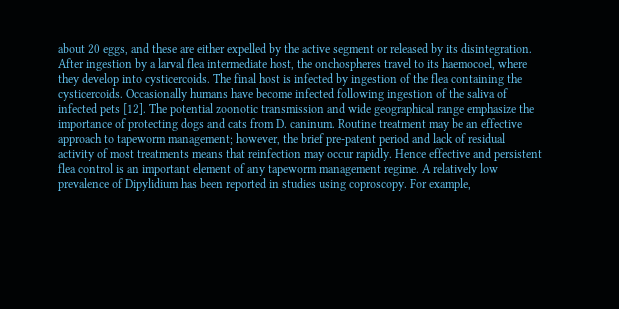about 20 eggs, and these are either expelled by the active segment or released by its disintegration. After ingestion by a larval flea intermediate host, the onchospheres travel to its haemocoel, where they develop into cysticercoids. The final host is infected by ingestion of the flea containing the cysticercoids. Occasionally humans have become infected following ingestion of the saliva of infected pets [12]. The potential zoonotic transmission and wide geographical range emphasize the importance of protecting dogs and cats from D. caninum. Routine treatment may be an effective approach to tapeworm management; however, the brief pre-patent period and lack of residual activity of most treatments means that reinfection may occur rapidly. Hence effective and persistent flea control is an important element of any tapeworm management regime. A relatively low prevalence of Dipylidium has been reported in studies using coproscopy. For example,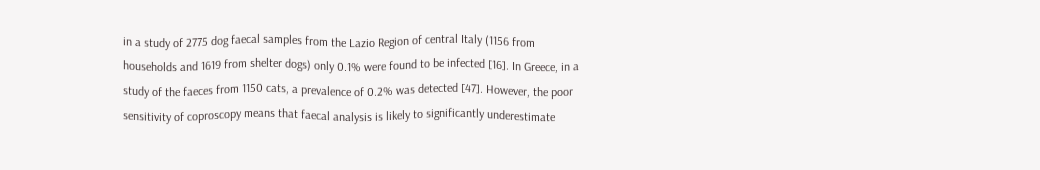in a study of 2775 dog faecal samples from the Lazio Region of central Italy (1156 from households and 1619 from shelter dogs) only 0.1% were found to be infected [16]. In Greece, in a study of the faeces from 1150 cats, a prevalence of 0.2% was detected [47]. However, the poor sensitivity of coproscopy means that faecal analysis is likely to significantly underestimate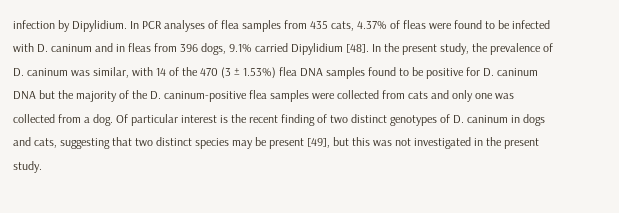infection by Dipylidium. In PCR analyses of flea samples from 435 cats, 4.37% of fleas were found to be infected with D. caninum and in fleas from 396 dogs, 9.1% carried Dipylidium [48]. In the present study, the prevalence of D. caninum was similar, with 14 of the 470 (3 ± 1.53%) flea DNA samples found to be positive for D. caninum DNA but the majority of the D. caninum-positive flea samples were collected from cats and only one was collected from a dog. Of particular interest is the recent finding of two distinct genotypes of D. caninum in dogs and cats, suggesting that two distinct species may be present [49], but this was not investigated in the present study.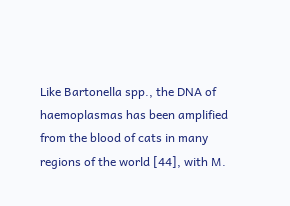Like Bartonella spp., the DNA of haemoplasmas has been amplified from the blood of cats in many regions of the world [44], with M.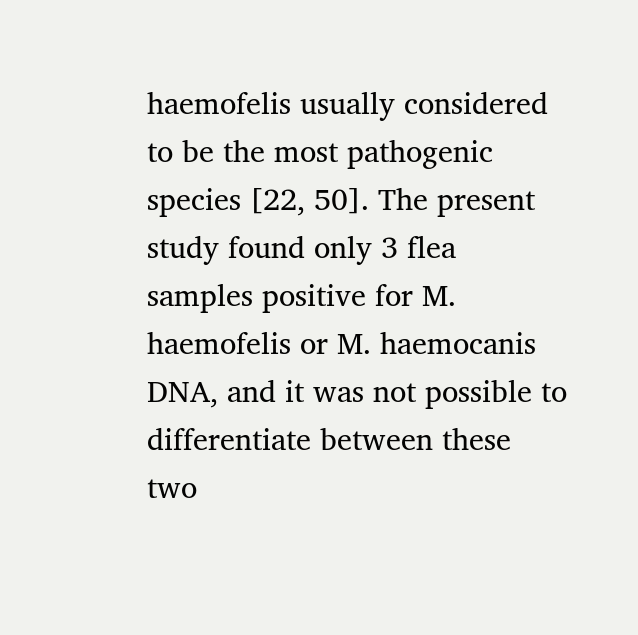haemofelis usually considered to be the most pathogenic species [22, 50]. The present study found only 3 flea samples positive for M. haemofelis or M. haemocanis DNA, and it was not possible to differentiate between these two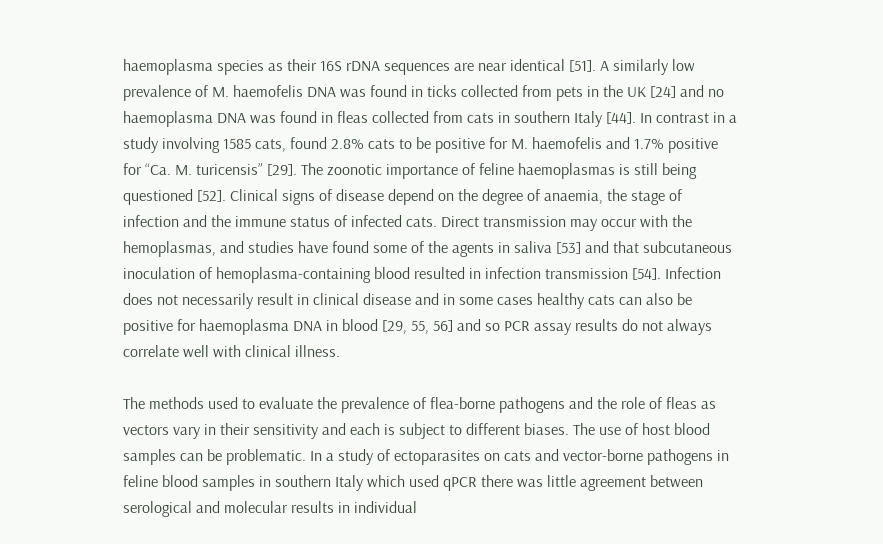haemoplasma species as their 16S rDNA sequences are near identical [51]. A similarly low prevalence of M. haemofelis DNA was found in ticks collected from pets in the UK [24] and no haemoplasma DNA was found in fleas collected from cats in southern Italy [44]. In contrast in a study involving 1585 cats, found 2.8% cats to be positive for M. haemofelis and 1.7% positive for “Ca. M. turicensis” [29]. The zoonotic importance of feline haemoplasmas is still being questioned [52]. Clinical signs of disease depend on the degree of anaemia, the stage of infection and the immune status of infected cats. Direct transmission may occur with the hemoplasmas, and studies have found some of the agents in saliva [53] and that subcutaneous inoculation of hemoplasma-containing blood resulted in infection transmission [54]. Infection does not necessarily result in clinical disease and in some cases healthy cats can also be positive for haemoplasma DNA in blood [29, 55, 56] and so PCR assay results do not always correlate well with clinical illness.

The methods used to evaluate the prevalence of flea-borne pathogens and the role of fleas as vectors vary in their sensitivity and each is subject to different biases. The use of host blood samples can be problematic. In a study of ectoparasites on cats and vector-borne pathogens in feline blood samples in southern Italy which used qPCR there was little agreement between serological and molecular results in individual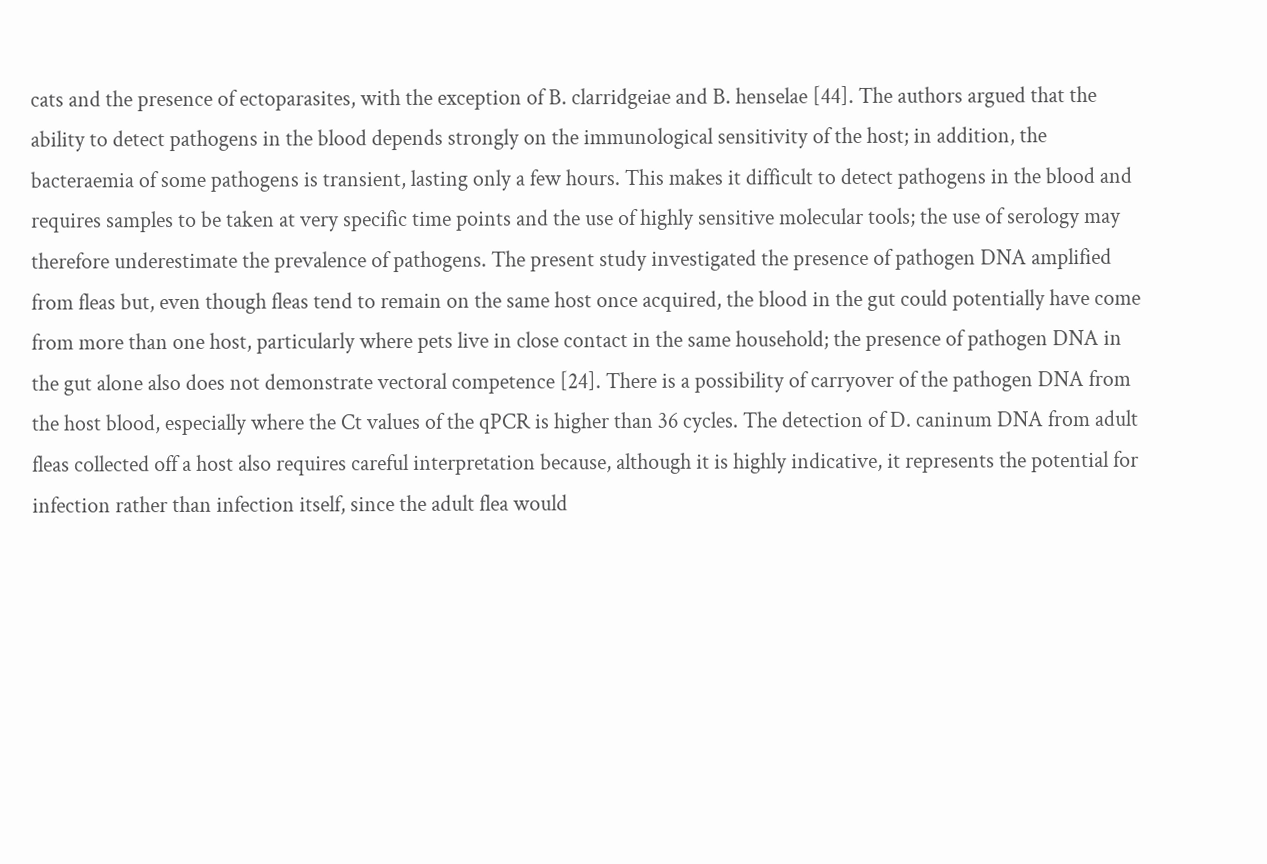cats and the presence of ectoparasites, with the exception of B. clarridgeiae and B. henselae [44]. The authors argued that the ability to detect pathogens in the blood depends strongly on the immunological sensitivity of the host; in addition, the bacteraemia of some pathogens is transient, lasting only a few hours. This makes it difficult to detect pathogens in the blood and requires samples to be taken at very specific time points and the use of highly sensitive molecular tools; the use of serology may therefore underestimate the prevalence of pathogens. The present study investigated the presence of pathogen DNA amplified from fleas but, even though fleas tend to remain on the same host once acquired, the blood in the gut could potentially have come from more than one host, particularly where pets live in close contact in the same household; the presence of pathogen DNA in the gut alone also does not demonstrate vectoral competence [24]. There is a possibility of carryover of the pathogen DNA from the host blood, especially where the Ct values of the qPCR is higher than 36 cycles. The detection of D. caninum DNA from adult fleas collected off a host also requires careful interpretation because, although it is highly indicative, it represents the potential for infection rather than infection itself, since the adult flea would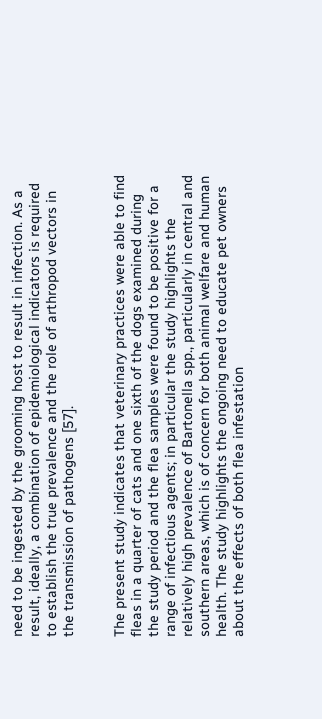need to be ingested by the grooming host to result in infection. As a result, ideally, a combination of epidemiological indicators is required to establish the true prevalence and the role of arthropod vectors in the transmission of pathogens [57].


The present study indicates that veterinary practices were able to find fleas in a quarter of cats and one sixth of the dogs examined during the study period and the flea samples were found to be positive for a range of infectious agents; in particular the study highlights the relatively high prevalence of Bartonella spp., particularly in central and southern areas, which is of concern for both animal welfare and human health. The study highlights the ongoing need to educate pet owners about the effects of both flea infestation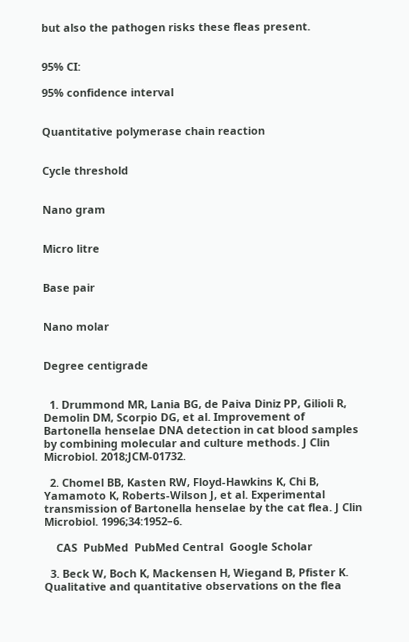but also the pathogen risks these fleas present.


95% CI:

95% confidence interval


Quantitative polymerase chain reaction


Cycle threshold


Nano gram


Micro litre


Base pair


Nano molar


Degree centigrade


  1. Drummond MR, Lania BG, de Paiva Diniz PP, Gilioli R, Demolin DM, Scorpio DG, et al. Improvement of Bartonella henselae DNA detection in cat blood samples by combining molecular and culture methods. J Clin Microbiol. 2018;JCM-01732.

  2. Chomel BB, Kasten RW, Floyd-Hawkins K, Chi B, Yamamoto K, Roberts-Wilson J, et al. Experimental transmission of Bartonella henselae by the cat flea. J Clin Microbiol. 1996;34:1952–6.

    CAS  PubMed  PubMed Central  Google Scholar

  3. Beck W, Boch K, Mackensen H, Wiegand B, Pfister K. Qualitative and quantitative observations on the flea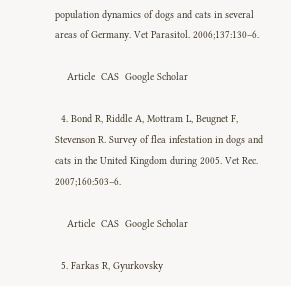population dynamics of dogs and cats in several areas of Germany. Vet Parasitol. 2006;137:130–6.

    Article  CAS  Google Scholar

  4. Bond R, Riddle A, Mottram L, Beugnet F, Stevenson R. Survey of flea infestation in dogs and cats in the United Kingdom during 2005. Vet Rec. 2007;160:503–6.

    Article  CAS  Google Scholar

  5. Farkas R, Gyurkovsky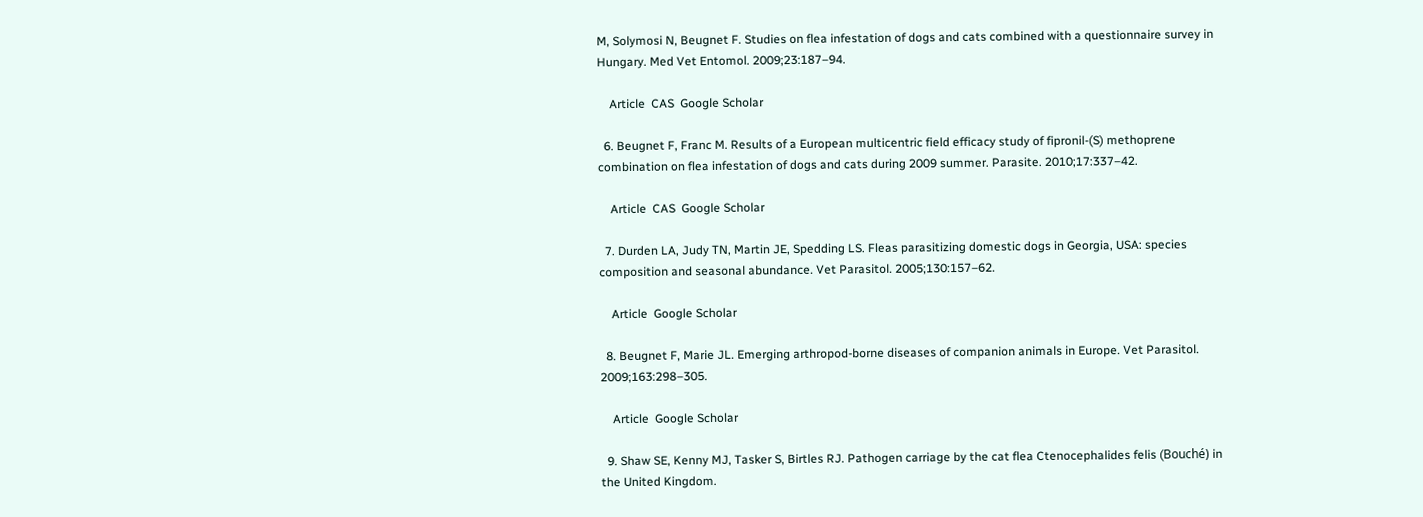M, Solymosi N, Beugnet F. Studies on flea infestation of dogs and cats combined with a questionnaire survey in Hungary. Med Vet Entomol. 2009;23:187–94.

    Article  CAS  Google Scholar

  6. Beugnet F, Franc M. Results of a European multicentric field efficacy study of fipronil-(S) methoprene combination on flea infestation of dogs and cats during 2009 summer. Parasite. 2010;17:337–42.

    Article  CAS  Google Scholar

  7. Durden LA, Judy TN, Martin JE, Spedding LS. Fleas parasitizing domestic dogs in Georgia, USA: species composition and seasonal abundance. Vet Parasitol. 2005;130:157–62.

    Article  Google Scholar

  8. Beugnet F, Marie JL. Emerging arthropod-borne diseases of companion animals in Europe. Vet Parasitol. 2009;163:298–305.

    Article  Google Scholar

  9. Shaw SE, Kenny MJ, Tasker S, Birtles RJ. Pathogen carriage by the cat flea Ctenocephalides felis (Bouché) in the United Kingdom.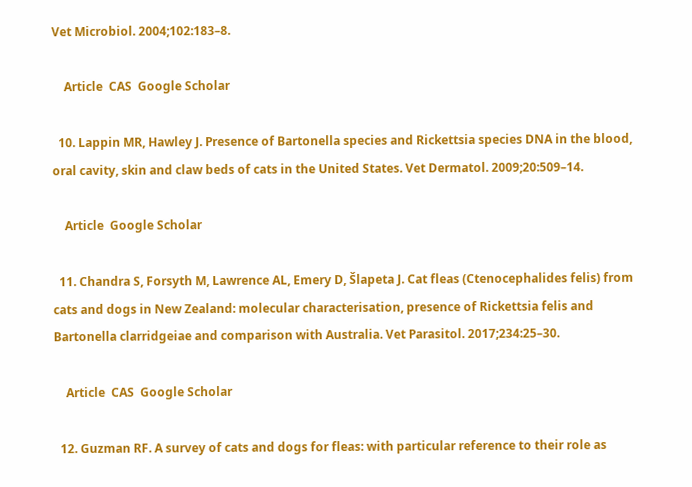Vet Microbiol. 2004;102:183–8.

    Article  CAS  Google Scholar

  10. Lappin MR, Hawley J. Presence of Bartonella species and Rickettsia species DNA in the blood, oral cavity, skin and claw beds of cats in the United States. Vet Dermatol. 2009;20:509–14.

    Article  Google Scholar

  11. Chandra S, Forsyth M, Lawrence AL, Emery D, Šlapeta J. Cat fleas (Ctenocephalides felis) from cats and dogs in New Zealand: molecular characterisation, presence of Rickettsia felis and Bartonella clarridgeiae and comparison with Australia. Vet Parasitol. 2017;234:25–30.

    Article  CAS  Google Scholar

  12. Guzman RF. A survey of cats and dogs for fleas: with particular reference to their role as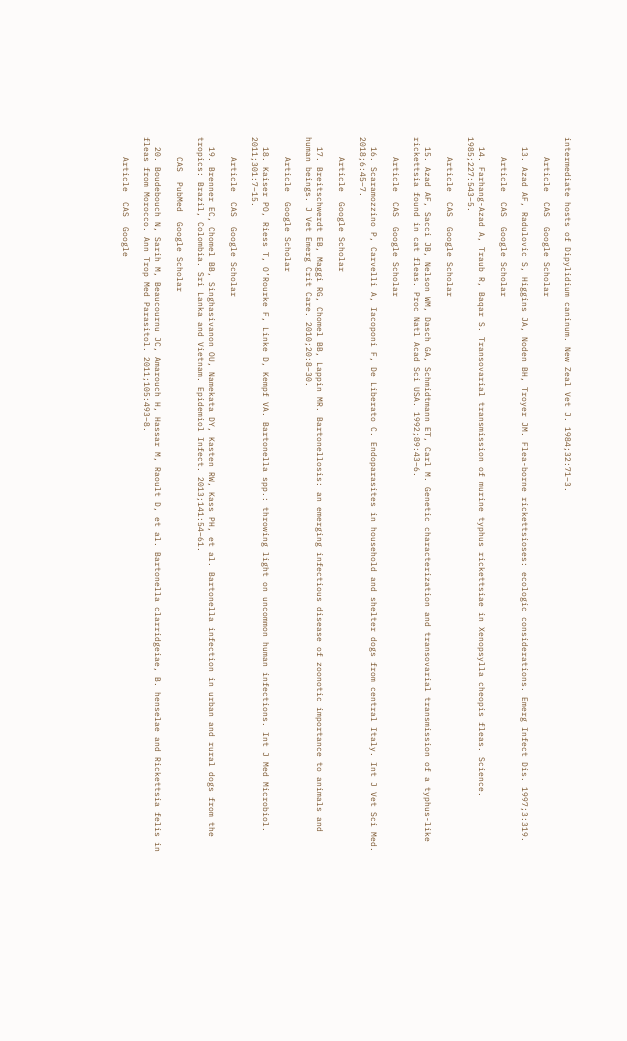intermediate hosts of Dipylidium caninum. New Zeal Vet J. 1984;32:71–3.

    Article  CAS  Google Scholar

  13. Azad AF, Radulovic S, Higgins JA, Noden BH, Troyer JM. Flea-borne rickettsioses: ecologic considerations. Emerg Infect Dis. 1997;3:319.

    Article  CAS  Google Scholar

  14. Farhang-Azad A, Traub R, Baqar S. Transovarial transmission of murine typhus rickettsiae in Xenopsylla cheopis fleas. Science. 1985;227:543–5.

    Article  CAS  Google Scholar

  15. Azad AF, Sacci JB, Nelson WM, Dasch GA, Schmidtmann ET, Carl M. Genetic characterization and transovarial transmission of a typhus-like rickettsia found in cat fleas. Proc Natl Acad Sci USA. 1992;89:43–6.

    Article  CAS  Google Scholar

  16. Scaramozzino P, Carvelli A, Iacoponi F, De Liberato C. Endoparasites in household and shelter dogs from central Italy. Int J Vet Sci Med. 2018;6:45–7.

    Article  Google Scholar

  17. Breitschwerdt EB, Maggi RG, Chomel BB, Lappin MR. Bartonellosis: an emerging infectious disease of zoonotic importance to animals and human beings. J Vet Emerg Crit Care. 2010;20:8–30.

    Article  Google Scholar

  18. Kaiser PO, Riess T, O’Rourke F, Linke D, Kempf VA. Bartonella spp.: throwing light on uncommon human infections. Int J Med Microbiol. 2011;301:7–15.

    Article  CAS  Google Scholar

  19. Brenner EC, Chomel BB, Singhasivanon OU, Namekata DY, Kasten RW, Kass PH, et al. Bartonella infection in urban and rural dogs from the tropics: Brazil, Colombia. Sri Lanka and Vietnam. Epidemiol Infect. 2013;141:54–61.

    CAS  PubMed  Google Scholar

  20. Boudebouch N, Sarih M, Beaucournu JC, Amarouch H, Hassar M, Raoult D, et al. Bartonella clarridgeiae, B. henselae and Rickettsia felis in fleas from Morocco. Ann Trop Med Parasitol. 2011;105:493–8.

    Article  CAS  Google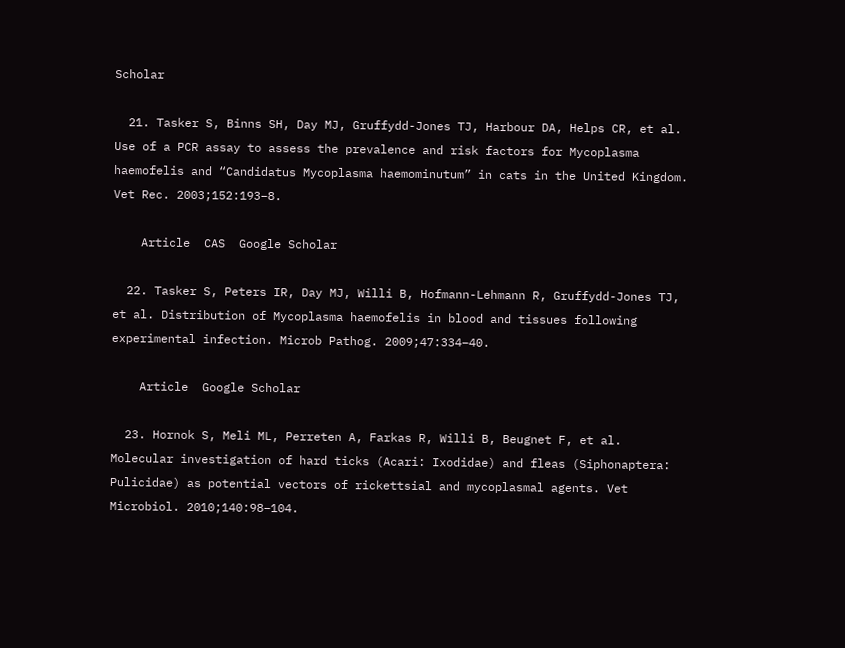Scholar

  21. Tasker S, Binns SH, Day MJ, Gruffydd-Jones TJ, Harbour DA, Helps CR, et al. Use of a PCR assay to assess the prevalence and risk factors for Mycoplasma haemofelis and “Candidatus Mycoplasma haemominutum” in cats in the United Kingdom. Vet Rec. 2003;152:193–8.

    Article  CAS  Google Scholar

  22. Tasker S, Peters IR, Day MJ, Willi B, Hofmann-Lehmann R, Gruffydd-Jones TJ, et al. Distribution of Mycoplasma haemofelis in blood and tissues following experimental infection. Microb Pathog. 2009;47:334–40.

    Article  Google Scholar

  23. Hornok S, Meli ML, Perreten A, Farkas R, Willi B, Beugnet F, et al. Molecular investigation of hard ticks (Acari: Ixodidae) and fleas (Siphonaptera: Pulicidae) as potential vectors of rickettsial and mycoplasmal agents. Vet Microbiol. 2010;140:98–104.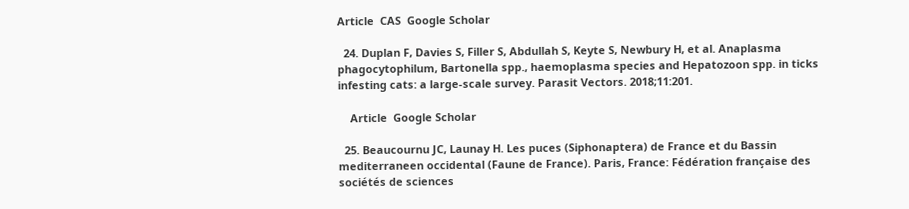Article  CAS  Google Scholar

  24. Duplan F, Davies S, Filler S, Abdullah S, Keyte S, Newbury H, et al. Anaplasma phagocytophilum, Bartonella spp., haemoplasma species and Hepatozoon spp. in ticks infesting cats: a large-scale survey. Parasit Vectors. 2018;11:201.

    Article  Google Scholar

  25. Beaucournu JC, Launay H. Les puces (Siphonaptera) de France et du Bassin mediterraneen occidental (Faune de France). Paris, France: Fédération française des sociétés de sciences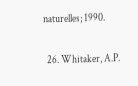naturelles; 1990.

  26. Whitaker, A.P.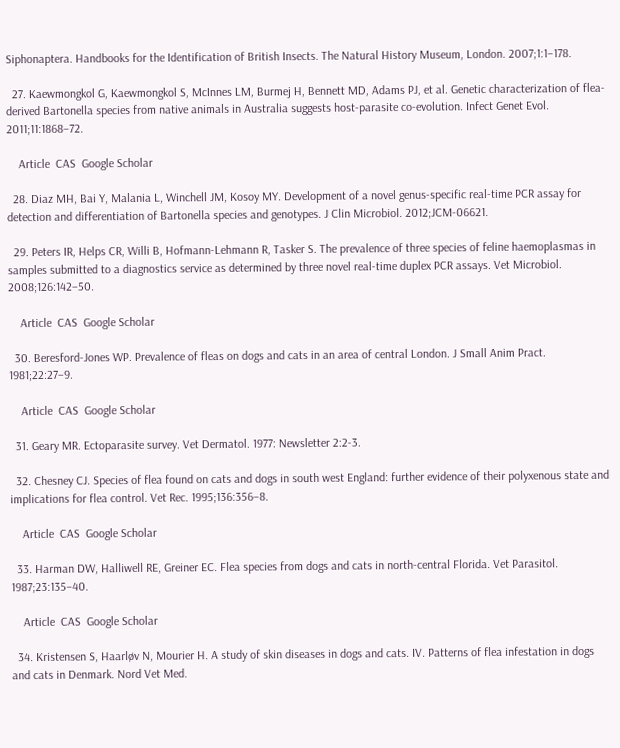Siphonaptera. Handbooks for the Identification of British Insects. The Natural History Museum, London. 2007;1:1–178.

  27. Kaewmongkol G, Kaewmongkol S, McInnes LM, Burmej H, Bennett MD, Adams PJ, et al. Genetic characterization of flea-derived Bartonella species from native animals in Australia suggests host-parasite co-evolution. Infect Genet Evol. 2011;11:1868–72.

    Article  CAS  Google Scholar

  28. Diaz MH, Bai Y, Malania L, Winchell JM, Kosoy MY. Development of a novel genus-specific real-time PCR assay for detection and differentiation of Bartonella species and genotypes. J Clin Microbiol. 2012;JCM-06621.

  29. Peters IR, Helps CR, Willi B, Hofmann-Lehmann R, Tasker S. The prevalence of three species of feline haemoplasmas in samples submitted to a diagnostics service as determined by three novel real-time duplex PCR assays. Vet Microbiol. 2008;126:142–50.

    Article  CAS  Google Scholar

  30. Beresford-Jones WP. Prevalence of fleas on dogs and cats in an area of central London. J Small Anim Pract. 1981;22:27–9.

    Article  CAS  Google Scholar

  31. Geary MR. Ectoparasite survey. Vet Dermatol. 1977: Newsletter 2:2-3.

  32. Chesney CJ. Species of flea found on cats and dogs in south west England: further evidence of their polyxenous state and implications for flea control. Vet Rec. 1995;136:356–8.

    Article  CAS  Google Scholar

  33. Harman DW, Halliwell RE, Greiner EC. Flea species from dogs and cats in north-central Florida. Vet Parasitol. 1987;23:135–40.

    Article  CAS  Google Scholar

  34. Kristensen S, Haarløv N, Mourier H. A study of skin diseases in dogs and cats. IV. Patterns of flea infestation in dogs and cats in Denmark. Nord Vet Med.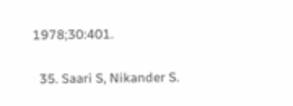1978;30:401.

  35. Saari S, Nikander S.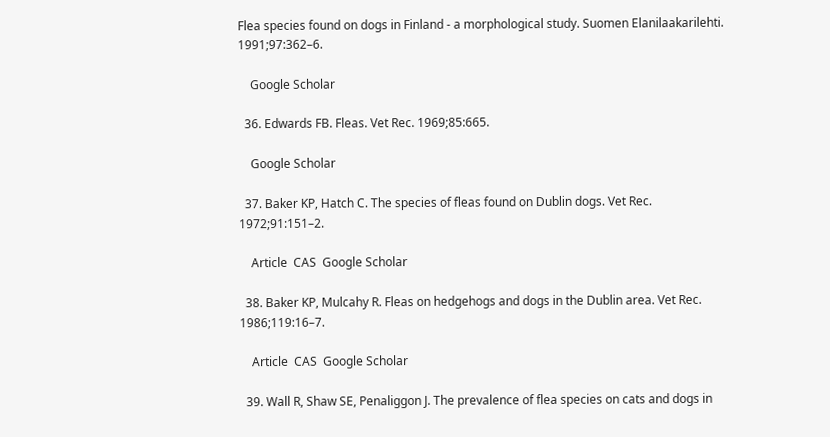Flea species found on dogs in Finland - a morphological study. Suomen Elanilaakarilehti. 1991;97:362–6.

    Google Scholar

  36. Edwards FB. Fleas. Vet Rec. 1969;85:665.

    Google Scholar

  37. Baker KP, Hatch C. The species of fleas found on Dublin dogs. Vet Rec. 1972;91:151–2.

    Article  CAS  Google Scholar

  38. Baker KP, Mulcahy R. Fleas on hedgehogs and dogs in the Dublin area. Vet Rec. 1986;119:16–7.

    Article  CAS  Google Scholar

  39. Wall R, Shaw SE, Penaliggon J. The prevalence of flea species on cats and dogs in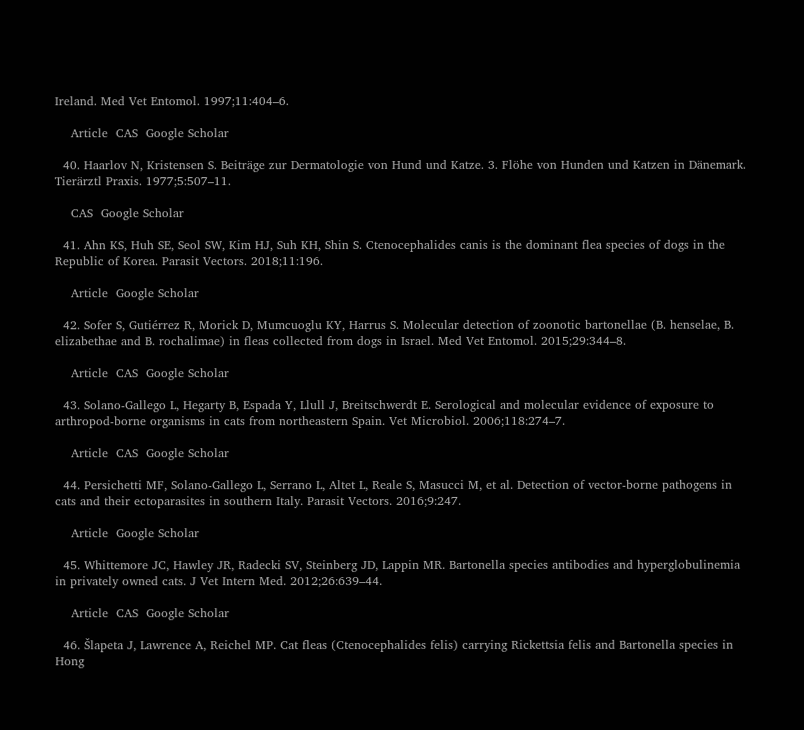Ireland. Med Vet Entomol. 1997;11:404–6.

    Article  CAS  Google Scholar

  40. Haarlov N, Kristensen S. Beiträge zur Dermatologie von Hund und Katze. 3. Flöhe von Hunden und Katzen in Dänemark. Tierärztl Praxis. 1977;5:507–11.

    CAS  Google Scholar

  41. Ahn KS, Huh SE, Seol SW, Kim HJ, Suh KH, Shin S. Ctenocephalides canis is the dominant flea species of dogs in the Republic of Korea. Parasit Vectors. 2018;11:196.

    Article  Google Scholar

  42. Sofer S, Gutiérrez R, Morick D, Mumcuoglu KY, Harrus S. Molecular detection of zoonotic bartonellae (B. henselae, B. elizabethae and B. rochalimae) in fleas collected from dogs in Israel. Med Vet Entomol. 2015;29:344–8.

    Article  CAS  Google Scholar

  43. Solano-Gallego L, Hegarty B, Espada Y, Llull J, Breitschwerdt E. Serological and molecular evidence of exposure to arthropod-borne organisms in cats from northeastern Spain. Vet Microbiol. 2006;118:274–7.

    Article  CAS  Google Scholar

  44. Persichetti MF, Solano-Gallego L, Serrano L, Altet L, Reale S, Masucci M, et al. Detection of vector-borne pathogens in cats and their ectoparasites in southern Italy. Parasit Vectors. 2016;9:247.

    Article  Google Scholar

  45. Whittemore JC, Hawley JR, Radecki SV, Steinberg JD, Lappin MR. Bartonella species antibodies and hyperglobulinemia in privately owned cats. J Vet Intern Med. 2012;26:639–44.

    Article  CAS  Google Scholar

  46. Šlapeta J, Lawrence A, Reichel MP. Cat fleas (Ctenocephalides felis) carrying Rickettsia felis and Bartonella species in Hong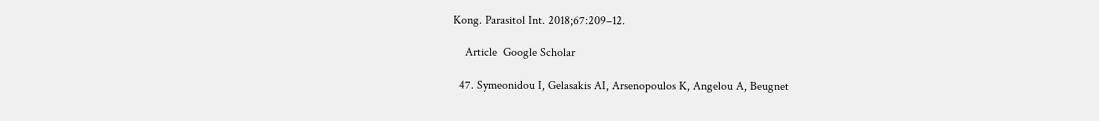Kong. Parasitol Int. 2018;67:209–12.

    Article  Google Scholar

  47. Symeonidou I, Gelasakis AI, Arsenopoulos K, Angelou A, Beugnet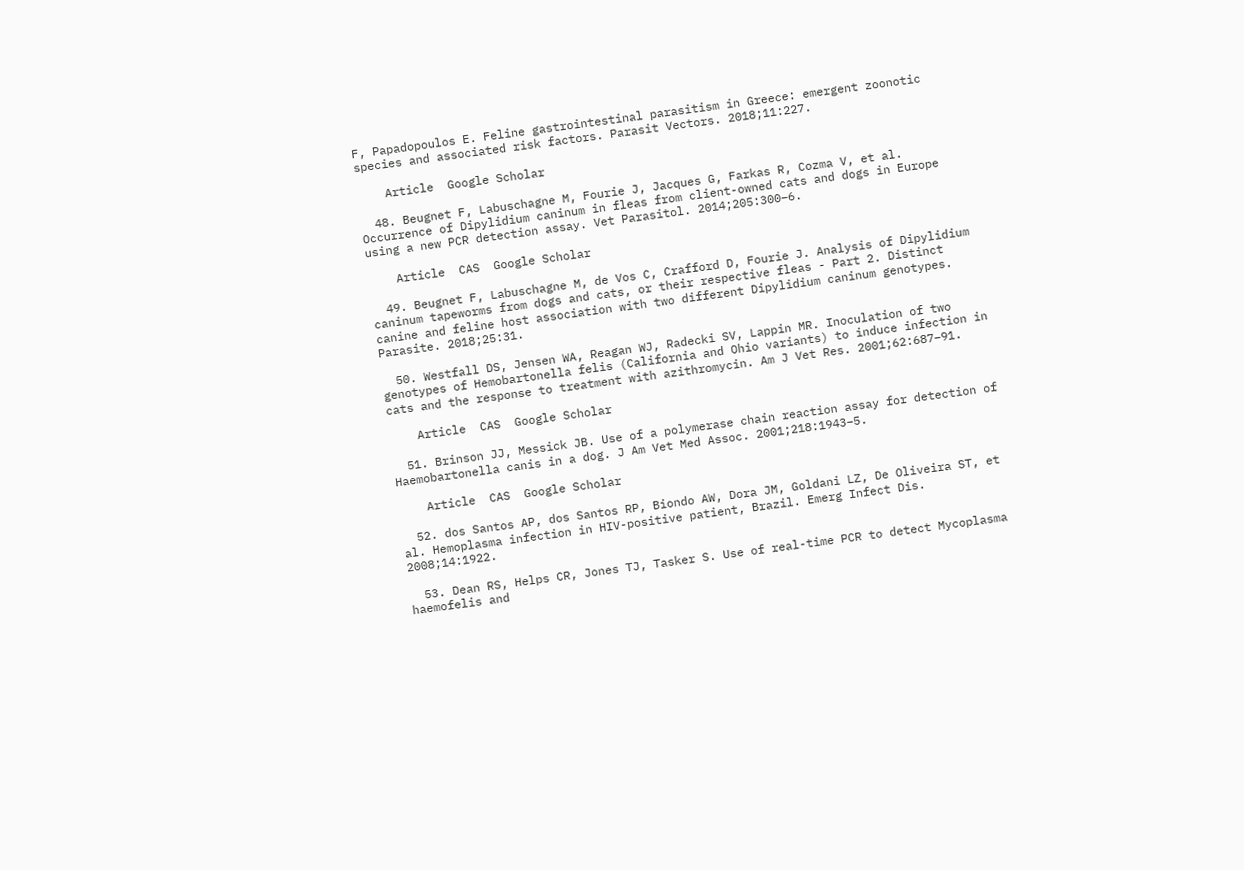F, Papadopoulos E. Feline gastrointestinal parasitism in Greece: emergent zoonotic species and associated risk factors. Parasit Vectors. 2018;11:227.

    Article  Google Scholar

  48. Beugnet F, Labuschagne M, Fourie J, Jacques G, Farkas R, Cozma V, et al. Occurrence of Dipylidium caninum in fleas from client-owned cats and dogs in Europe using a new PCR detection assay. Vet Parasitol. 2014;205:300–6.

    Article  CAS  Google Scholar

  49. Beugnet F, Labuschagne M, de Vos C, Crafford D, Fourie J. Analysis of Dipylidium caninum tapeworms from dogs and cats, or their respective fleas - Part 2. Distinct canine and feline host association with two different Dipylidium caninum genotypes. Parasite. 2018;25:31.

  50. Westfall DS, Jensen WA, Reagan WJ, Radecki SV, Lappin MR. Inoculation of two genotypes of Hemobartonella felis (California and Ohio variants) to induce infection in cats and the response to treatment with azithromycin. Am J Vet Res. 2001;62:687–91.

    Article  CAS  Google Scholar

  51. Brinson JJ, Messick JB. Use of a polymerase chain reaction assay for detection of Haemobartonella canis in a dog. J Am Vet Med Assoc. 2001;218:1943–5.

    Article  CAS  Google Scholar

  52. dos Santos AP, dos Santos RP, Biondo AW, Dora JM, Goldani LZ, De Oliveira ST, et al. Hemoplasma infection in HIV-positive patient, Brazil. Emerg Infect Dis. 2008;14:1922.

  53. Dean RS, Helps CR, Jones TJ, Tasker S. Use of real-time PCR to detect Mycoplasma haemofelis and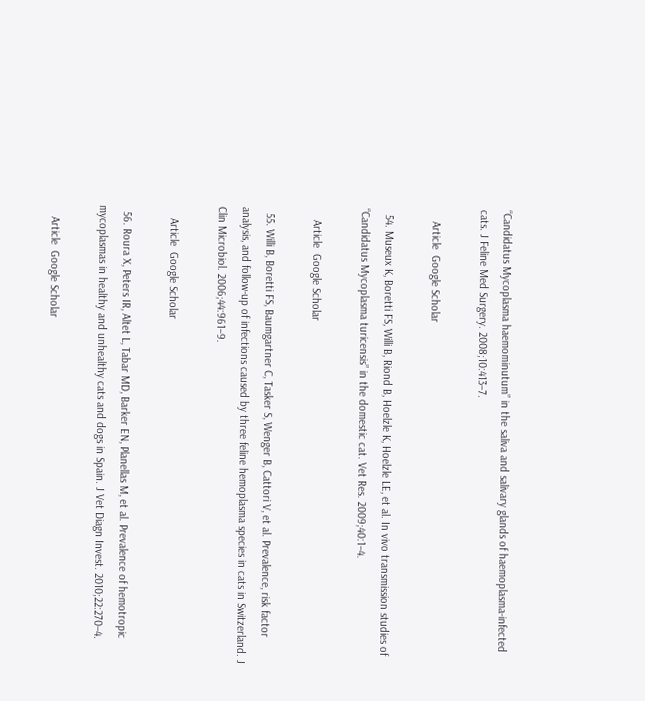“Candidatus Mycoplasma haemominutum” in the saliva and salivary glands of haemoplasma-infected cats. J Feline Med Surgery. 2008;10:413–7.

    Article  Google Scholar

  54. Museux K, Boretti FS, Willi B, Riond B, Hoelzle K, Hoelzle LE, et al. In vivo transmission studies of “Candidatus Mycoplasma turicensis” in the domestic cat. Vet Res. 2009;40:1–4.

    Article  Google Scholar

  55. Willi B, Boretti FS, Baumgartner C, Tasker S, Wenger B, Cattori V, et al. Prevalence, risk factor analysis, and follow-up of infections caused by three feline hemoplasma species in cats in Switzerland. J Clin Microbiol. 2006;44:961–9.

    Article  Google Scholar

  56. Roura X, Peters IR, Altet L, Tabar MD, Barker EN, Planellas M, et al. Prevalence of hemotropic mycoplasmas in healthy and unhealthy cats and dogs in Spain. J Vet Diagn Invest. 2010;22:270–4.

    Article  Google Scholar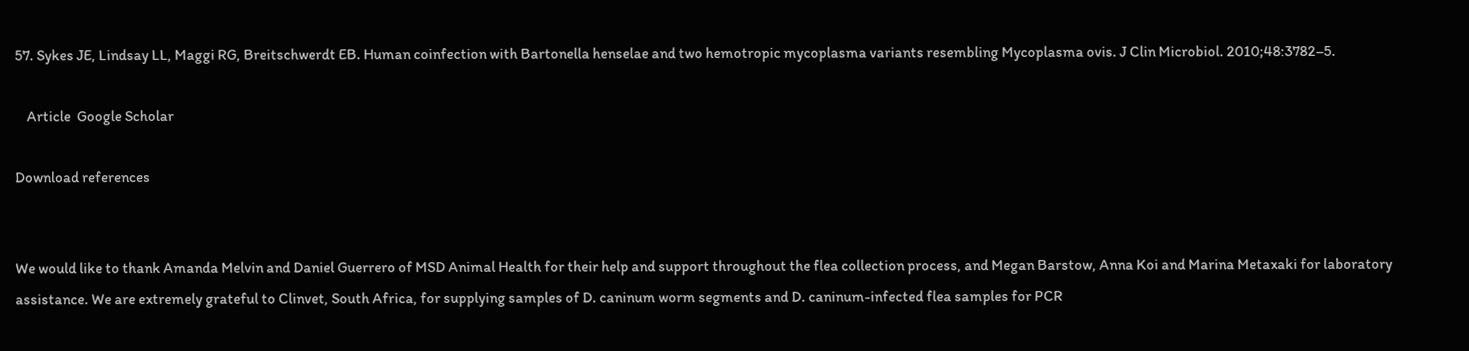57. Sykes JE, Lindsay LL, Maggi RG, Breitschwerdt EB. Human coinfection with Bartonella henselae and two hemotropic mycoplasma variants resembling Mycoplasma ovis. J Clin Microbiol. 2010;48:3782–5.

    Article  Google Scholar

Download references


We would like to thank Amanda Melvin and Daniel Guerrero of MSD Animal Health for their help and support throughout the flea collection process, and Megan Barstow, Anna Koi and Marina Metaxaki for laboratory assistance. We are extremely grateful to Clinvet, South Africa, for supplying samples of D. caninum worm segments and D. caninum-infected flea samples for PCR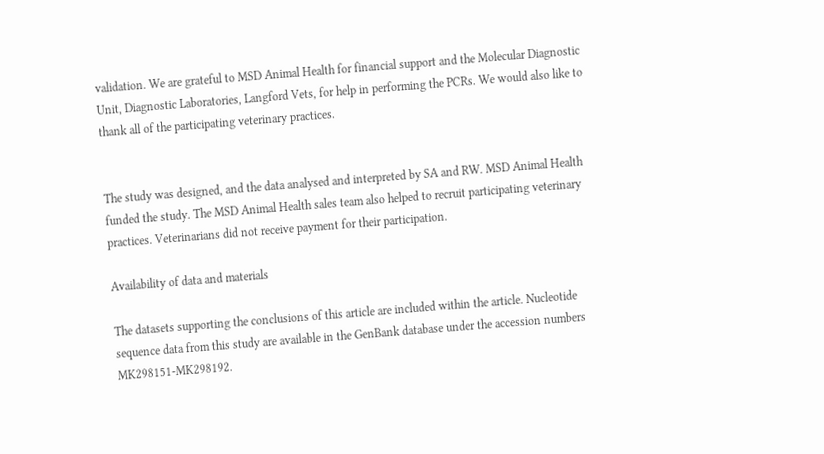validation. We are grateful to MSD Animal Health for financial support and the Molecular Diagnostic Unit, Diagnostic Laboratories, Langford Vets, for help in performing the PCRs. We would also like to thank all of the participating veterinary practices.


The study was designed, and the data analysed and interpreted by SA and RW. MSD Animal Health funded the study. The MSD Animal Health sales team also helped to recruit participating veterinary practices. Veterinarians did not receive payment for their participation.

Availability of data and materials

The datasets supporting the conclusions of this article are included within the article. Nucleotide sequence data from this study are available in the GenBank database under the accession numbers MK298151-MK298192.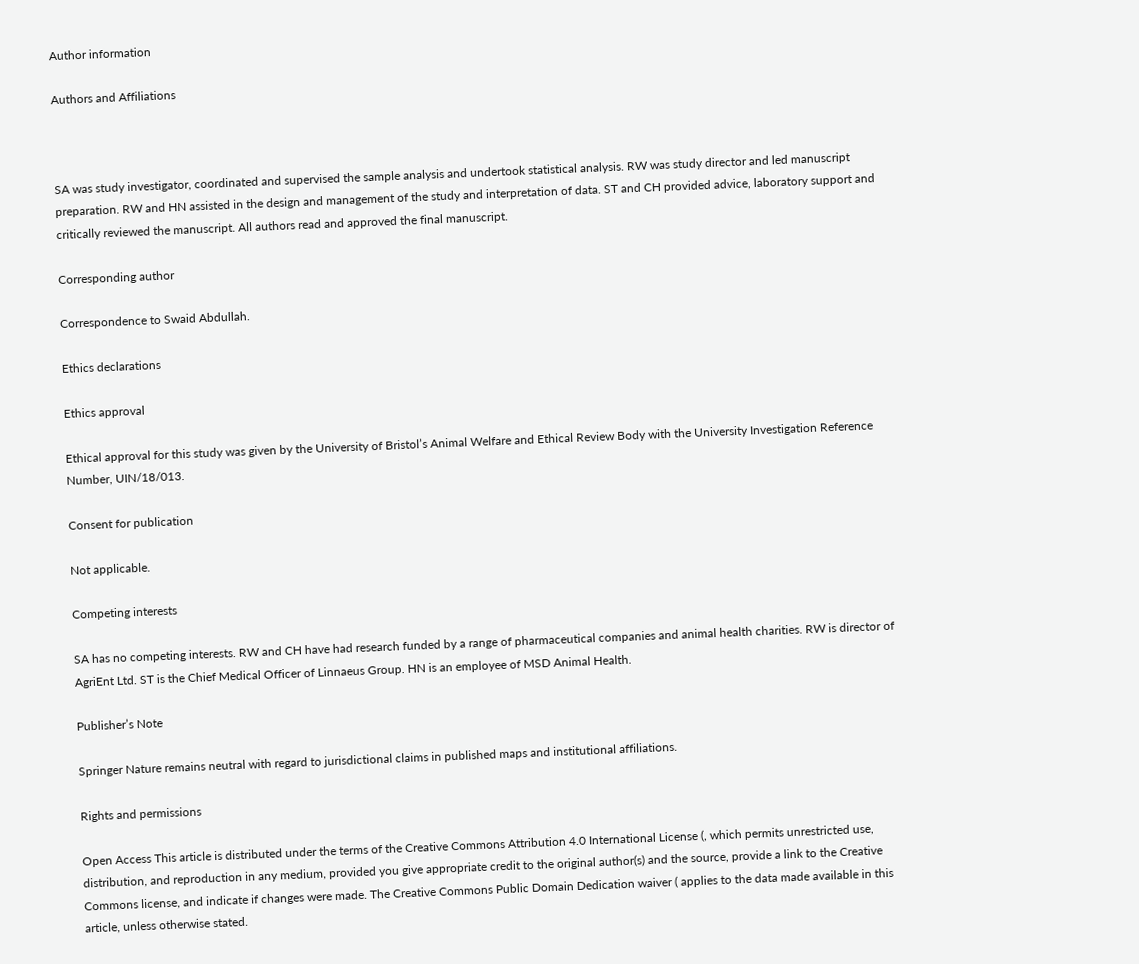Author information

Authors and Affiliations



SA was study investigator, coordinated and supervised the sample analysis and undertook statistical analysis. RW was study director and led manuscript preparation. RW and HN assisted in the design and management of the study and interpretation of data. ST and CH provided advice, laboratory support and critically reviewed the manuscript. All authors read and approved the final manuscript.

Corresponding author

Correspondence to Swaid Abdullah.

Ethics declarations

Ethics approval

Ethical approval for this study was given by the University of Bristol’s Animal Welfare and Ethical Review Body with the University Investigation Reference Number, UIN/18/013.

Consent for publication

Not applicable.

Competing interests

SA has no competing interests. RW and CH have had research funded by a range of pharmaceutical companies and animal health charities. RW is director of AgriEnt Ltd. ST is the Chief Medical Officer of Linnaeus Group. HN is an employee of MSD Animal Health.

Publisher’s Note

Springer Nature remains neutral with regard to jurisdictional claims in published maps and institutional affiliations.

Rights and permissions

Open Access This article is distributed under the terms of the Creative Commons Attribution 4.0 International License (, which permits unrestricted use, distribution, and reproduction in any medium, provided you give appropriate credit to the original author(s) and the source, provide a link to the Creative Commons license, and indicate if changes were made. The Creative Commons Public Domain Dedication waiver ( applies to the data made available in this article, unless otherwise stated.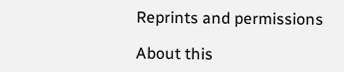Reprints and permissions

About this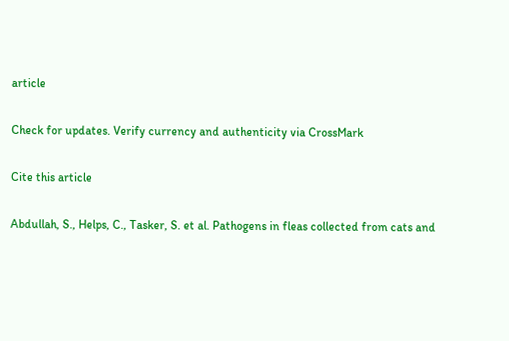article

Check for updates. Verify currency and authenticity via CrossMark

Cite this article

Abdullah, S., Helps, C., Tasker, S. et al. Pathogens in fleas collected from cats and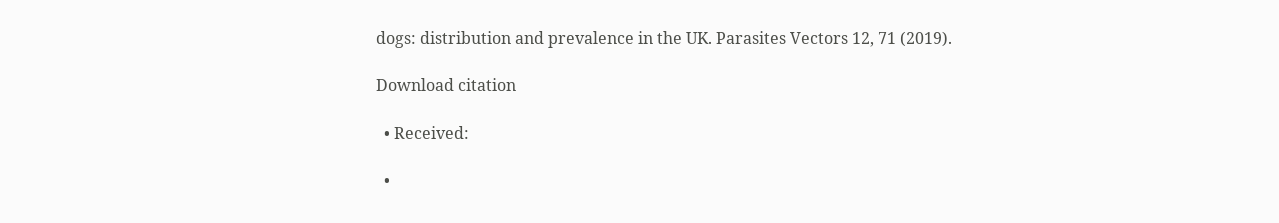dogs: distribution and prevalence in the UK. Parasites Vectors 12, 71 (2019).

Download citation

  • Received:

  •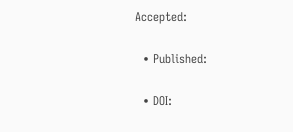Accepted:

  • Published:

  • DOI: